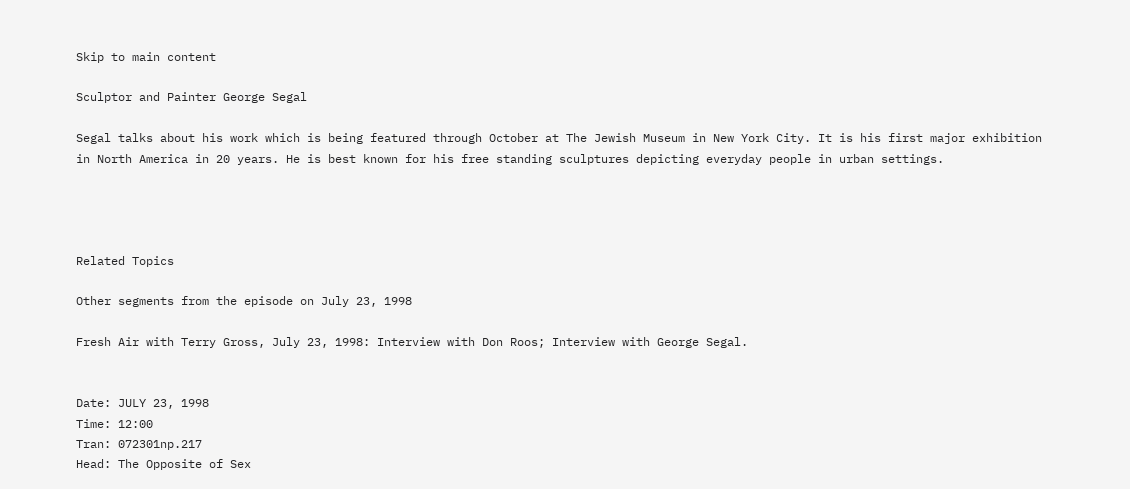Skip to main content

Sculptor and Painter George Segal

Segal talks about his work which is being featured through October at The Jewish Museum in New York City. It is his first major exhibition in North America in 20 years. He is best known for his free standing sculptures depicting everyday people in urban settings.




Related Topics

Other segments from the episode on July 23, 1998

Fresh Air with Terry Gross, July 23, 1998: Interview with Don Roos; Interview with George Segal.


Date: JULY 23, 1998
Time: 12:00
Tran: 072301np.217
Head: The Opposite of Sex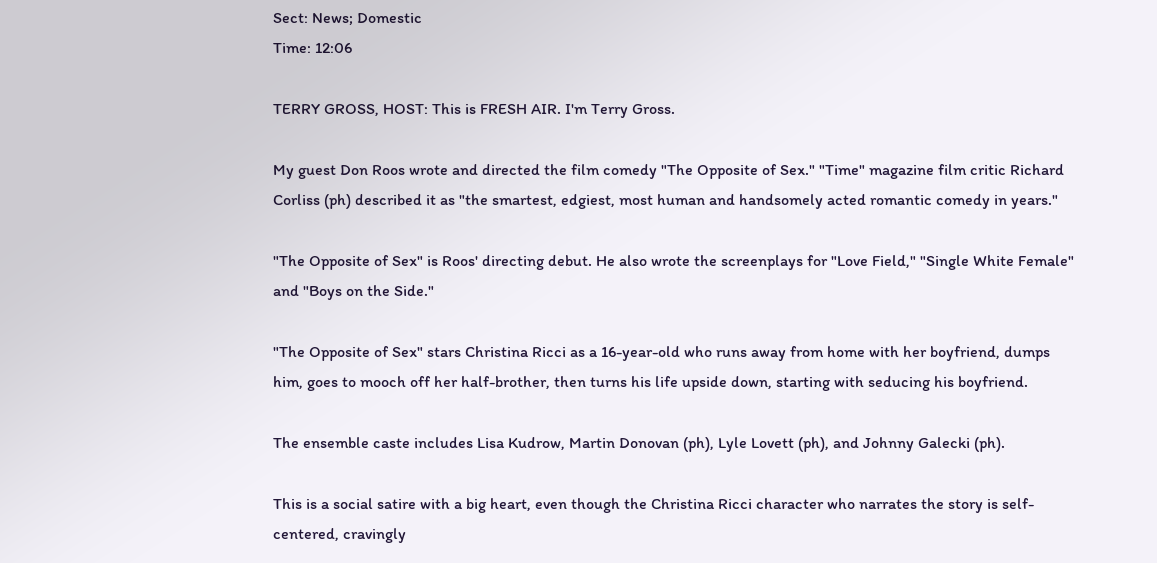Sect: News; Domestic
Time: 12:06

TERRY GROSS, HOST: This is FRESH AIR. I'm Terry Gross.

My guest Don Roos wrote and directed the film comedy "The Opposite of Sex." "Time" magazine film critic Richard Corliss (ph) described it as "the smartest, edgiest, most human and handsomely acted romantic comedy in years."

"The Opposite of Sex" is Roos' directing debut. He also wrote the screenplays for "Love Field," "Single White Female" and "Boys on the Side."

"The Opposite of Sex" stars Christina Ricci as a 16-year-old who runs away from home with her boyfriend, dumps him, goes to mooch off her half-brother, then turns his life upside down, starting with seducing his boyfriend.

The ensemble caste includes Lisa Kudrow, Martin Donovan (ph), Lyle Lovett (ph), and Johnny Galecki (ph).

This is a social satire with a big heart, even though the Christina Ricci character who narrates the story is self-centered, cravingly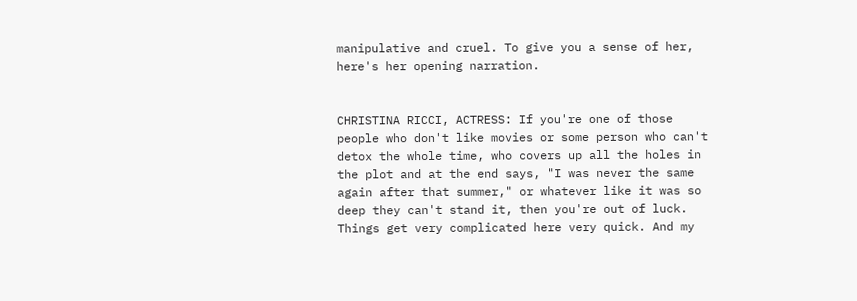manipulative and cruel. To give you a sense of her, here's her opening narration.


CHRISTINA RICCI, ACTRESS: If you're one of those people who don't like movies or some person who can't detox the whole time, who covers up all the holes in the plot and at the end says, "I was never the same again after that summer," or whatever like it was so deep they can't stand it, then you're out of luck. Things get very complicated here very quick. And my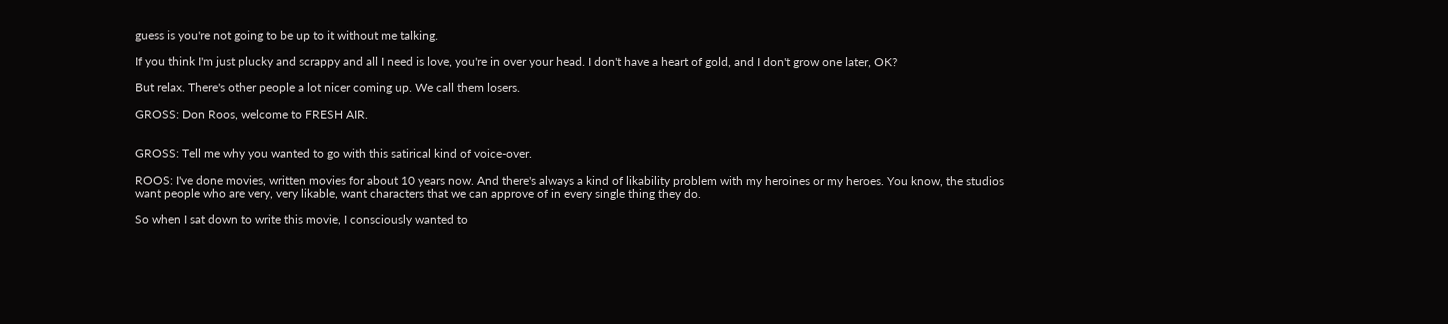guess is you're not going to be up to it without me talking.

If you think I'm just plucky and scrappy and all I need is love, you're in over your head. I don't have a heart of gold, and I don't grow one later, OK?

But relax. There's other people a lot nicer coming up. We call them losers.

GROSS: Don Roos, welcome to FRESH AIR.


GROSS: Tell me why you wanted to go with this satirical kind of voice-over.

ROOS: I've done movies, written movies for about 10 years now. And there's always a kind of likability problem with my heroines or my heroes. You know, the studios want people who are very, very likable, want characters that we can approve of in every single thing they do.

So when I sat down to write this movie, I consciously wanted to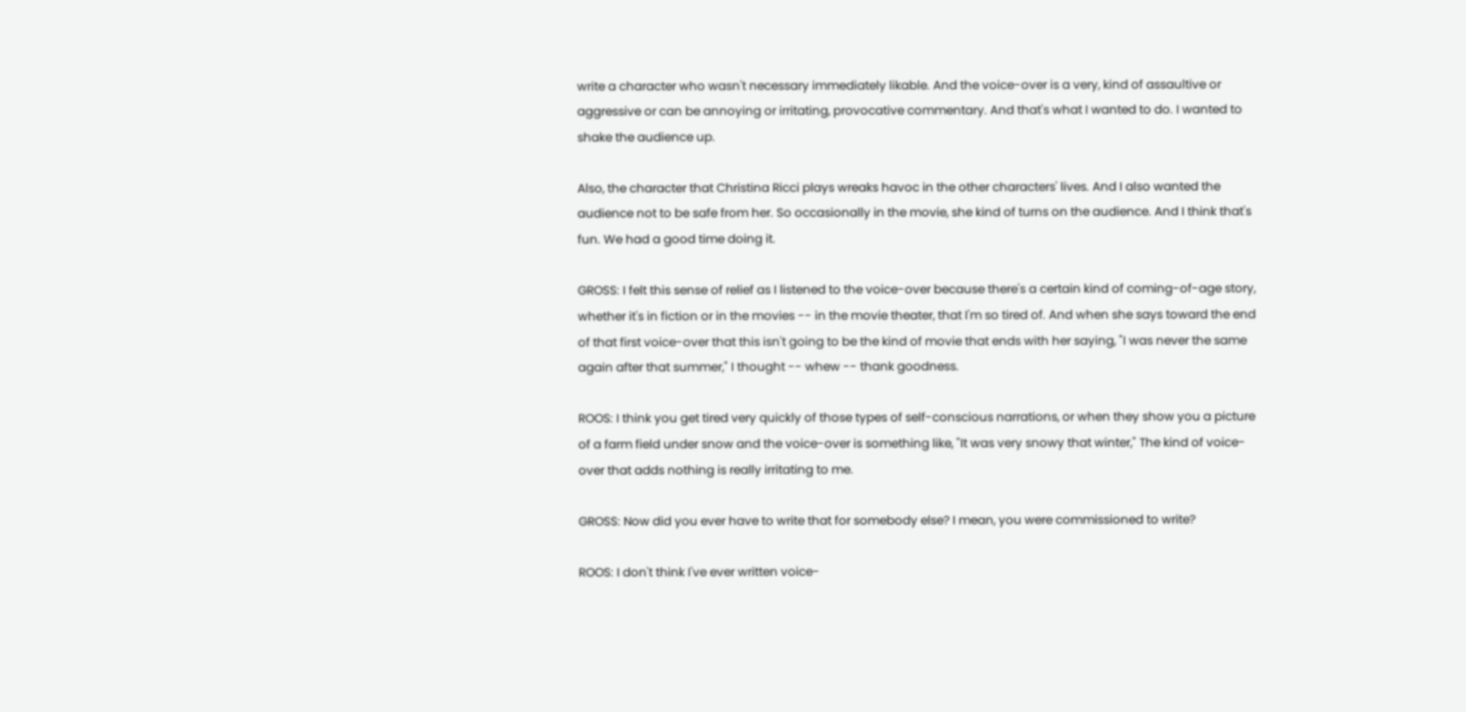write a character who wasn't necessary immediately likable. And the voice-over is a very, kind of assaultive or aggressive or can be annoying or irritating, provocative commentary. And that's what I wanted to do. I wanted to shake the audience up.

Also, the character that Christina Ricci plays wreaks havoc in the other characters' lives. And I also wanted the audience not to be safe from her. So occasionally in the movie, she kind of turns on the audience. And I think that's fun. We had a good time doing it.

GROSS: I felt this sense of relief as I listened to the voice-over because there's a certain kind of coming-of-age story, whether it's in fiction or in the movies -- in the movie theater, that I'm so tired of. And when she says toward the end of that first voice-over that this isn't going to be the kind of movie that ends with her saying, "I was never the same again after that summer," I thought -- whew -- thank goodness.

ROOS: I think you get tired very quickly of those types of self-conscious narrations, or when they show you a picture of a farm field under snow and the voice-over is something like, "It was very snowy that winter," The kind of voice-over that adds nothing is really irritating to me.

GROSS: Now did you ever have to write that for somebody else? I mean, you were commissioned to write?

ROOS: I don't think I've ever written voice-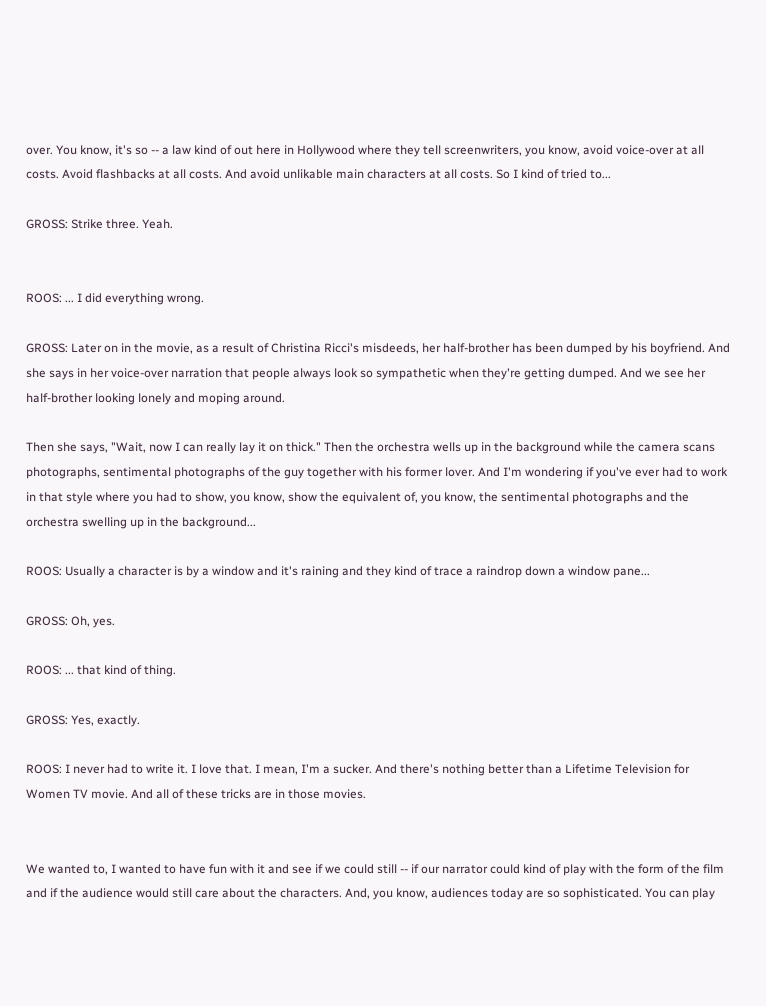over. You know, it's so -- a law kind of out here in Hollywood where they tell screenwriters, you know, avoid voice-over at all costs. Avoid flashbacks at all costs. And avoid unlikable main characters at all costs. So I kind of tried to...

GROSS: Strike three. Yeah.


ROOS: ... I did everything wrong.

GROSS: Later on in the movie, as a result of Christina Ricci's misdeeds, her half-brother has been dumped by his boyfriend. And she says in her voice-over narration that people always look so sympathetic when they're getting dumped. And we see her half-brother looking lonely and moping around.

Then she says, "Wait, now I can really lay it on thick." Then the orchestra wells up in the background while the camera scans photographs, sentimental photographs of the guy together with his former lover. And I'm wondering if you've ever had to work in that style where you had to show, you know, show the equivalent of, you know, the sentimental photographs and the orchestra swelling up in the background...

ROOS: Usually a character is by a window and it's raining and they kind of trace a raindrop down a window pane...

GROSS: Oh, yes.

ROOS: ... that kind of thing.

GROSS: Yes, exactly.

ROOS: I never had to write it. I love that. I mean, I'm a sucker. And there's nothing better than a Lifetime Television for Women TV movie. And all of these tricks are in those movies.


We wanted to, I wanted to have fun with it and see if we could still -- if our narrator could kind of play with the form of the film and if the audience would still care about the characters. And, you know, audiences today are so sophisticated. You can play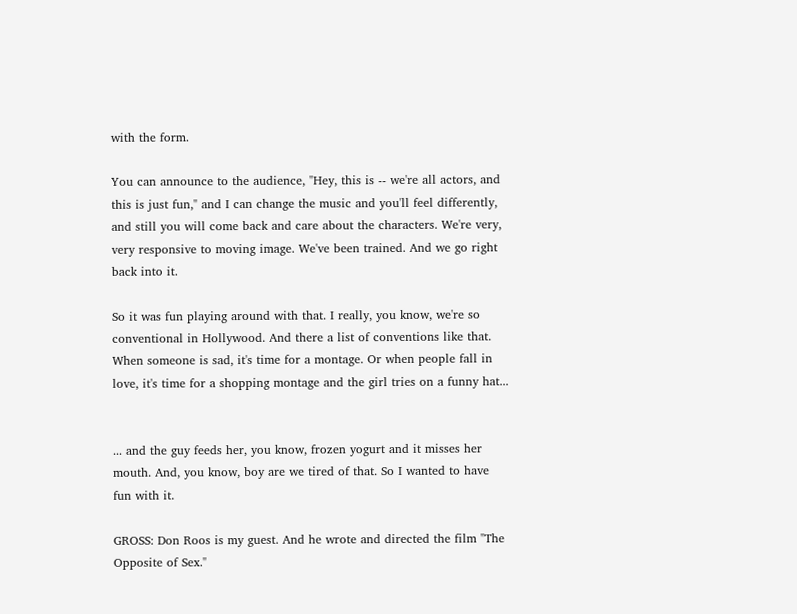with the form.

You can announce to the audience, "Hey, this is -- we're all actors, and this is just fun," and I can change the music and you'll feel differently, and still you will come back and care about the characters. We're very, very responsive to moving image. We've been trained. And we go right back into it.

So it was fun playing around with that. I really, you know, we're so conventional in Hollywood. And there a list of conventions like that. When someone is sad, it's time for a montage. Or when people fall in love, it's time for a shopping montage and the girl tries on a funny hat...


... and the guy feeds her, you know, frozen yogurt and it misses her mouth. And, you know, boy are we tired of that. So I wanted to have fun with it.

GROSS: Don Roos is my guest. And he wrote and directed the film "The Opposite of Sex."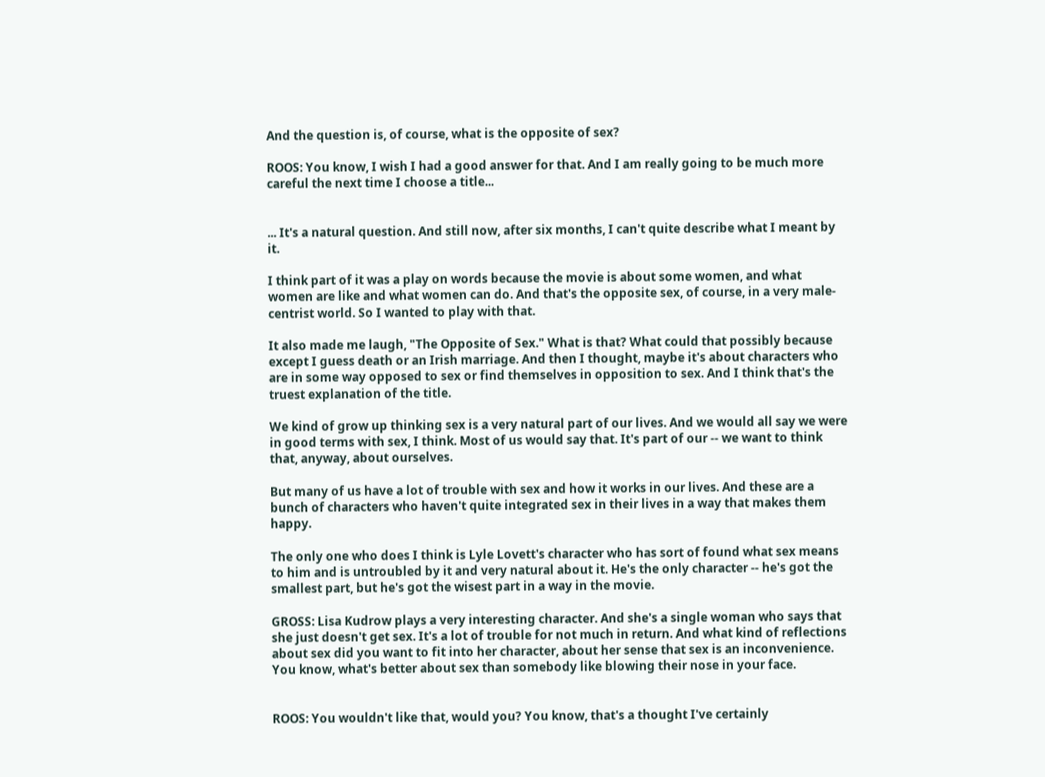And the question is, of course, what is the opposite of sex?

ROOS: You know, I wish I had a good answer for that. And I am really going to be much more careful the next time I choose a title...


... It's a natural question. And still now, after six months, I can't quite describe what I meant by it.

I think part of it was a play on words because the movie is about some women, and what women are like and what women can do. And that's the opposite sex, of course, in a very male-centrist world. So I wanted to play with that.

It also made me laugh, "The Opposite of Sex." What is that? What could that possibly because except I guess death or an Irish marriage. And then I thought, maybe it's about characters who are in some way opposed to sex or find themselves in opposition to sex. And I think that's the truest explanation of the title.

We kind of grow up thinking sex is a very natural part of our lives. And we would all say we were in good terms with sex, I think. Most of us would say that. It's part of our -- we want to think that, anyway, about ourselves.

But many of us have a lot of trouble with sex and how it works in our lives. And these are a bunch of characters who haven't quite integrated sex in their lives in a way that makes them happy.

The only one who does I think is Lyle Lovett's character who has sort of found what sex means to him and is untroubled by it and very natural about it. He's the only character -- he's got the smallest part, but he's got the wisest part in a way in the movie.

GROSS: Lisa Kudrow plays a very interesting character. And she's a single woman who says that she just doesn't get sex. It's a lot of trouble for not much in return. And what kind of reflections about sex did you want to fit into her character, about her sense that sex is an inconvenience. You know, what's better about sex than somebody like blowing their nose in your face.


ROOS: You wouldn't like that, would you? You know, that's a thought I've certainly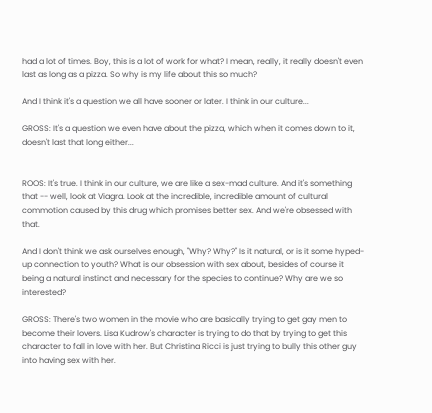had a lot of times. Boy, this is a lot of work for what? I mean, really, it really doesn't even last as long as a pizza. So why is my life about this so much?

And I think it's a question we all have sooner or later. I think in our culture...

GROSS: It's a question we even have about the pizza, which when it comes down to it, doesn't last that long either...


ROOS: It's true. I think in our culture, we are like a sex-mad culture. And it's something that -- well, look at Viagra. Look at the incredible, incredible amount of cultural commotion caused by this drug which promises better sex. And we're obsessed with that.

And I don't think we ask ourselves enough, "Why? Why?" Is it natural, or is it some hyped-up connection to youth? What is our obsession with sex about, besides of course it being a natural instinct and necessary for the species to continue? Why are we so interested?

GROSS: There's two women in the movie who are basically trying to get gay men to become their lovers. Lisa Kudrow's character is trying to do that by trying to get this character to fall in love with her. But Christina Ricci is just trying to bully this other guy into having sex with her.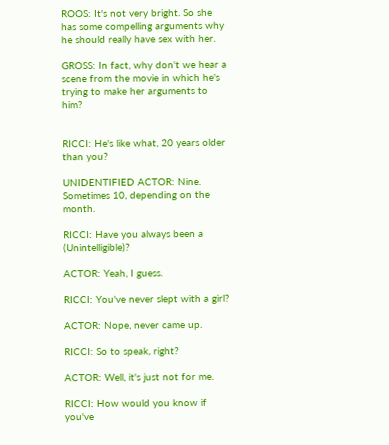ROOS: It's not very bright. So she has some compelling arguments why he should really have sex with her.

GROSS: In fact, why don't we hear a scene from the movie in which he's trying to make her arguments to him?


RICCI: He's like what, 20 years older than you?

UNIDENTIFIED ACTOR: Nine. Sometimes 10, depending on the month.

RICCI: Have you always been a (Unintelligible)?

ACTOR: Yeah, I guess.

RICCI: You've never slept with a girl?

ACTOR: Nope, never came up.

RICCI: So to speak, right?

ACTOR: Well, it's just not for me.

RICCI: How would you know if you've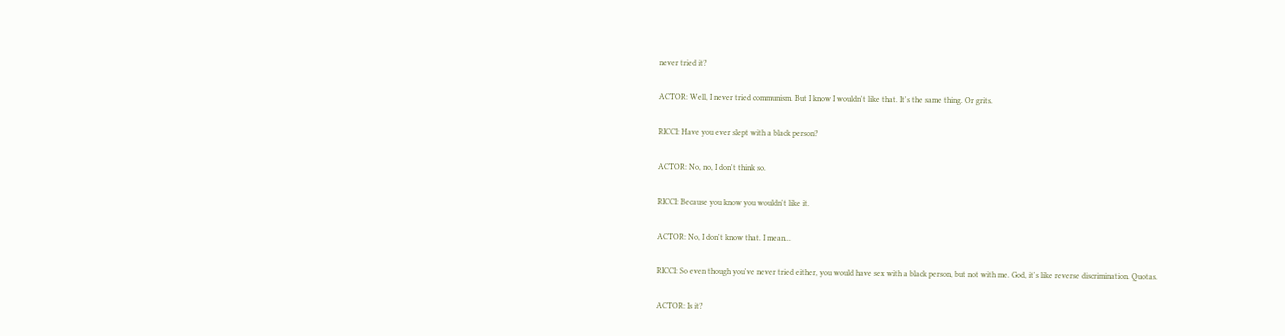never tried it?

ACTOR: Well, I never tried communism. But I know I wouldn't like that. It's the same thing. Or grits.

RICCI: Have you ever slept with a black person?

ACTOR: No, no, I don't think so.

RICCI: Because you know you wouldn't like it.

ACTOR: No, I don't know that. I mean...

RICCI: So even though you've never tried either, you would have sex with a black person, but not with me. God, it's like reverse discrimination. Quotas.

ACTOR: Is it?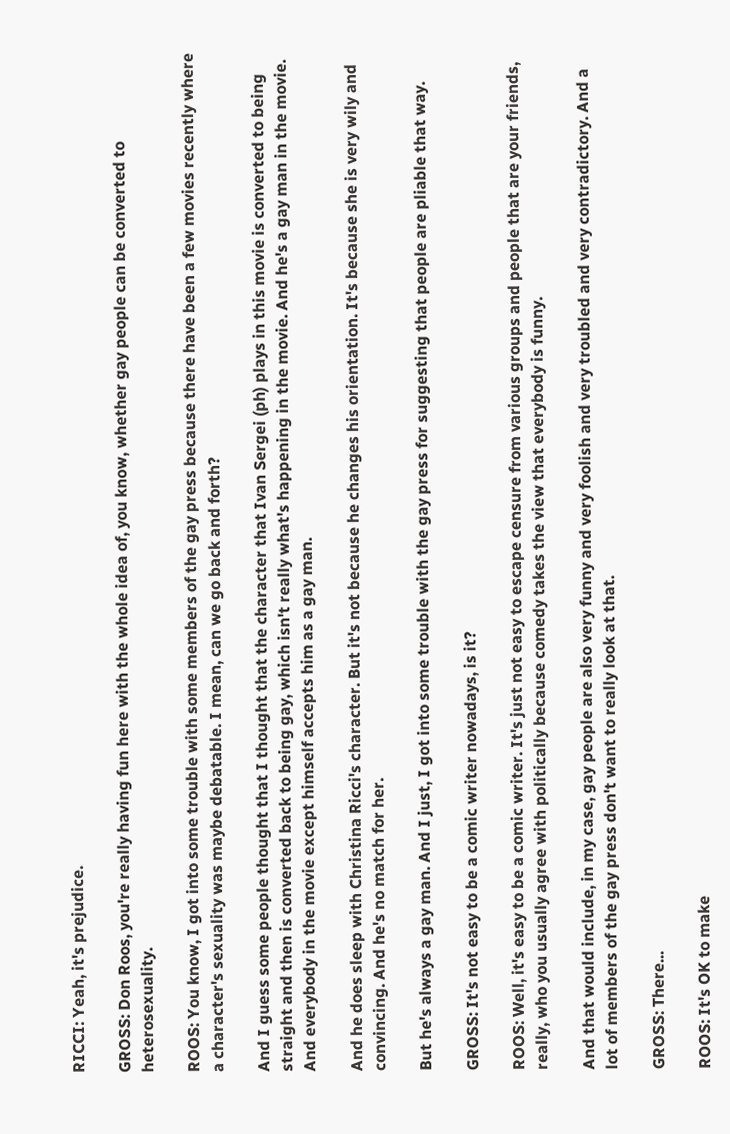RICCI: Yeah, it's prejudice.

GROSS: Don Roos, you're really having fun here with the whole idea of, you know, whether gay people can be converted to heterosexuality.

ROOS: You know, I got into some trouble with some members of the gay press because there have been a few movies recently where a character's sexuality was maybe debatable. I mean, can we go back and forth?

And I guess some people thought that I thought that the character that Ivan Sergei (ph) plays in this movie is converted to being straight and then is converted back to being gay, which isn't really what's happening in the movie. And he's a gay man in the movie. And everybody in the movie except himself accepts him as a gay man.

And he does sleep with Christina Ricci's character. But it's not because he changes his orientation. It's because she is very wily and convincing. And he's no match for her.

But he's always a gay man. And I just, I got into some trouble with the gay press for suggesting that people are pliable that way.

GROSS: It's not easy to be a comic writer nowadays, is it?

ROOS: Well, it's easy to be a comic writer. It's just not easy to escape censure from various groups and people that are your friends, really, who you usually agree with politically because comedy takes the view that everybody is funny.

And that would include, in my case, gay people are also very funny and very foolish and very troubled and very contradictory. And a lot of members of the gay press don't want to really look at that.

GROSS: There...

ROOS: It's OK to make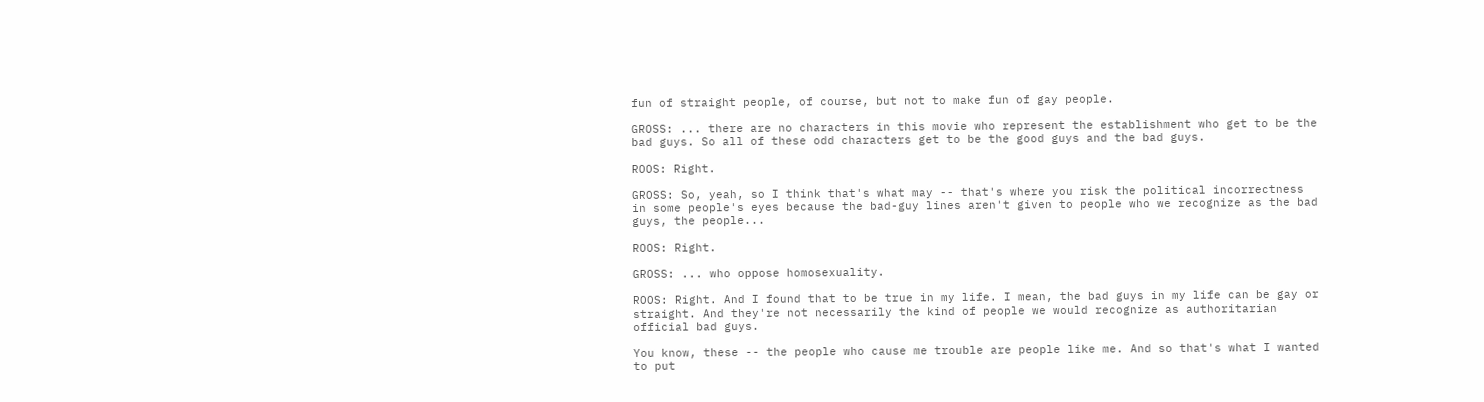fun of straight people, of course, but not to make fun of gay people.

GROSS: ... there are no characters in this movie who represent the establishment who get to be the bad guys. So all of these odd characters get to be the good guys and the bad guys.

ROOS: Right.

GROSS: So, yeah, so I think that's what may -- that's where you risk the political incorrectness in some people's eyes because the bad-guy lines aren't given to people who we recognize as the bad guys, the people...

ROOS: Right.

GROSS: ... who oppose homosexuality.

ROOS: Right. And I found that to be true in my life. I mean, the bad guys in my life can be gay or straight. And they're not necessarily the kind of people we would recognize as authoritarian official bad guys.

You know, these -- the people who cause me trouble are people like me. And so that's what I wanted to put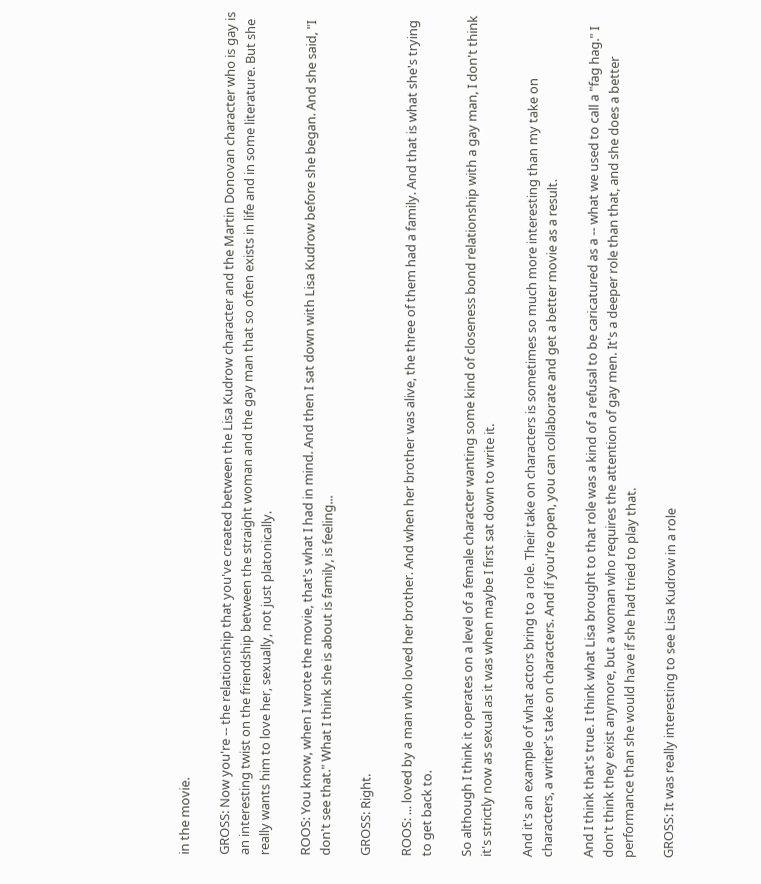in the movie.

GROSS: Now you're -- the relationship that you've created between the Lisa Kudrow character and the Martin Donovan character who is gay is an interesting twist on the friendship between the straight woman and the gay man that so often exists in life and in some literature. But she really wants him to love her, sexually, not just platonically.

ROOS: You know, when I wrote the movie, that's what I had in mind. And then I sat down with Lisa Kudrow before she began. And she said, "I don't see that." What I think she is about is family, is feeling...

GROSS: Right.

ROOS: ... loved by a man who loved her brother. And when her brother was alive, the three of them had a family. And that is what she's trying to get back to.

So although I think it operates on a level of a female character wanting some kind of closeness bond relationship with a gay man, I don't think it's strictly now as sexual as it was when maybe I first sat down to write it.

And it's an example of what actors bring to a role. Their take on characters is sometimes so much more interesting than my take on characters, a writer's take on characters. And if you're open, you can collaborate and get a better movie as a result.

And I think that's true. I think what Lisa brought to that role was a kind of a refusal to be caricatured as a -- what we used to call a "fag hag." I don't think they exist anymore, but a woman who requires the attention of gay men. It's a deeper role than that, and she does a better performance than she would have if she had tried to play that.

GROSS: It was really interesting to see Lisa Kudrow in a role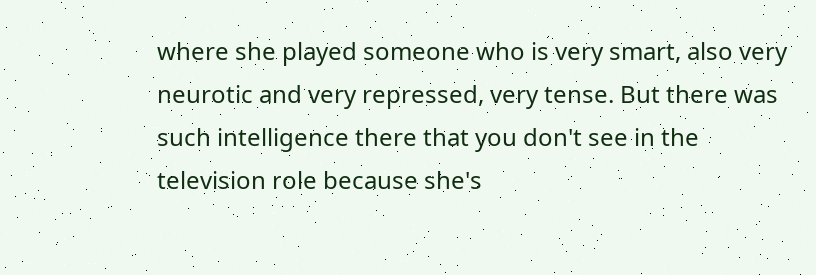where she played someone who is very smart, also very neurotic and very repressed, very tense. But there was such intelligence there that you don't see in the television role because she's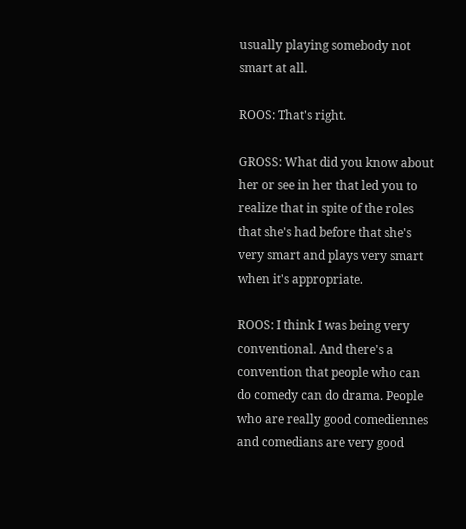usually playing somebody not smart at all.

ROOS: That's right.

GROSS: What did you know about her or see in her that led you to realize that in spite of the roles that she's had before that she's very smart and plays very smart when it's appropriate.

ROOS: I think I was being very conventional. And there's a convention that people who can do comedy can do drama. People who are really good comediennes and comedians are very good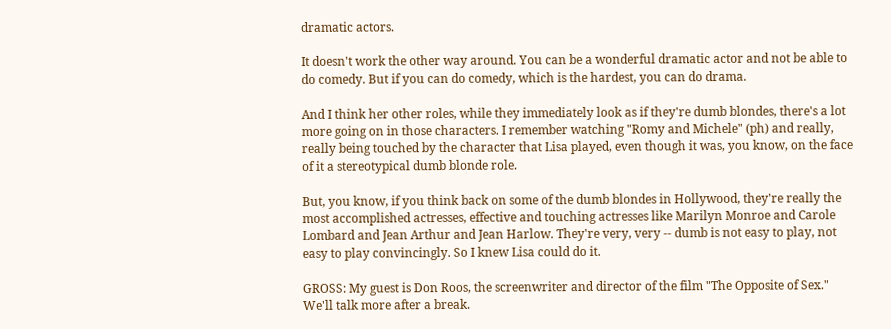dramatic actors.

It doesn't work the other way around. You can be a wonderful dramatic actor and not be able to do comedy. But if you can do comedy, which is the hardest, you can do drama.

And I think her other roles, while they immediately look as if they're dumb blondes, there's a lot more going on in those characters. I remember watching "Romy and Michele" (ph) and really, really being touched by the character that Lisa played, even though it was, you know, on the face of it a stereotypical dumb blonde role.

But, you know, if you think back on some of the dumb blondes in Hollywood, they're really the most accomplished actresses, effective and touching actresses like Marilyn Monroe and Carole Lombard and Jean Arthur and Jean Harlow. They're very, very -- dumb is not easy to play, not easy to play convincingly. So I knew Lisa could do it.

GROSS: My guest is Don Roos, the screenwriter and director of the film "The Opposite of Sex." We'll talk more after a break.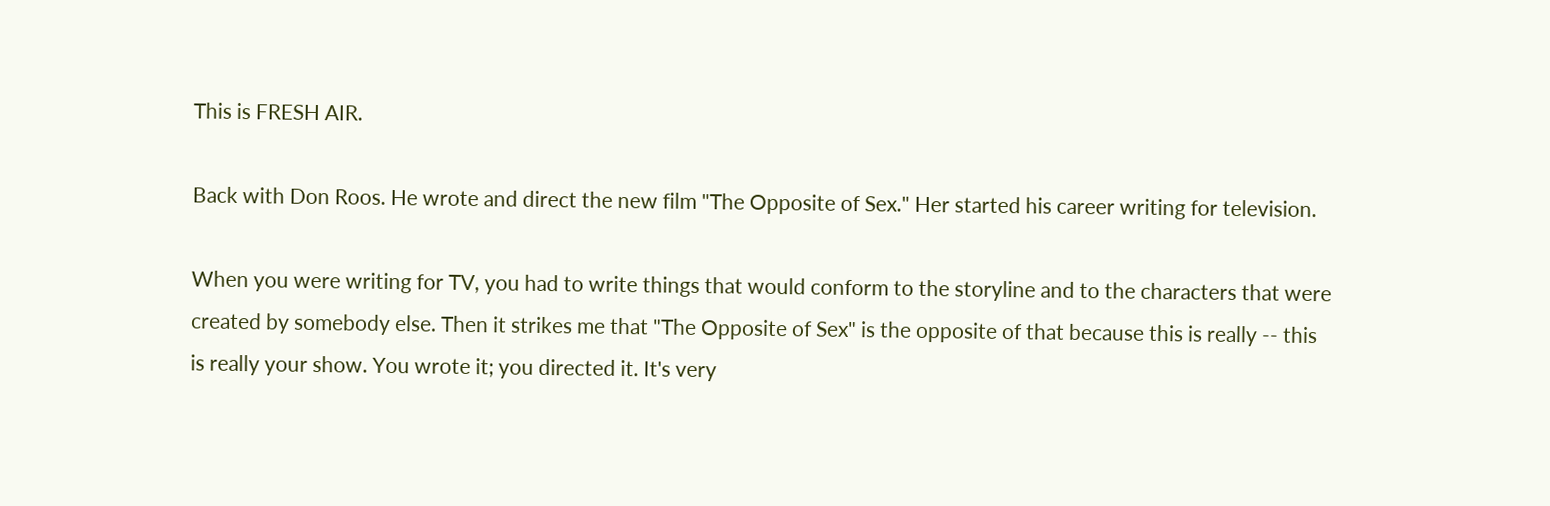This is FRESH AIR.

Back with Don Roos. He wrote and direct the new film "The Opposite of Sex." Her started his career writing for television.

When you were writing for TV, you had to write things that would conform to the storyline and to the characters that were created by somebody else. Then it strikes me that "The Opposite of Sex" is the opposite of that because this is really -- this is really your show. You wrote it; you directed it. It's very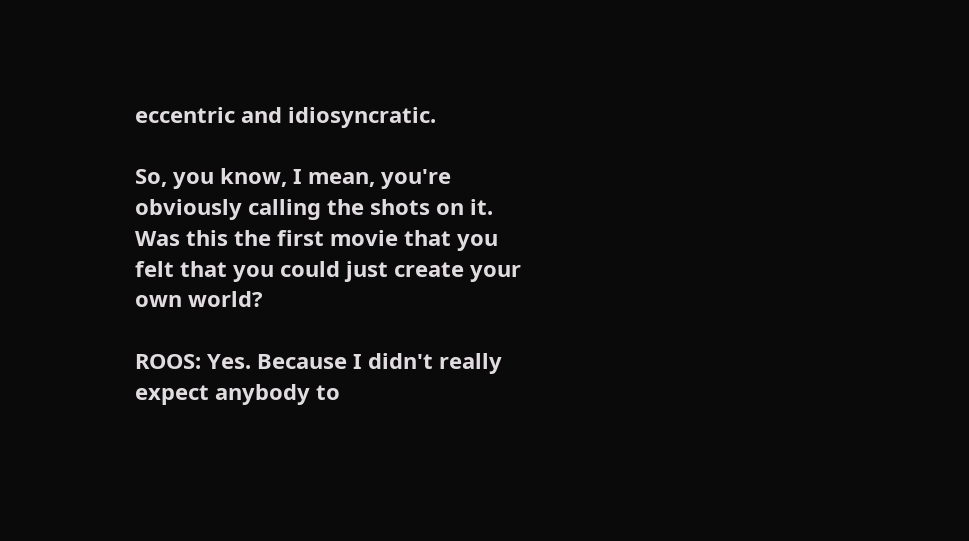eccentric and idiosyncratic.

So, you know, I mean, you're obviously calling the shots on it. Was this the first movie that you felt that you could just create your own world?

ROOS: Yes. Because I didn't really expect anybody to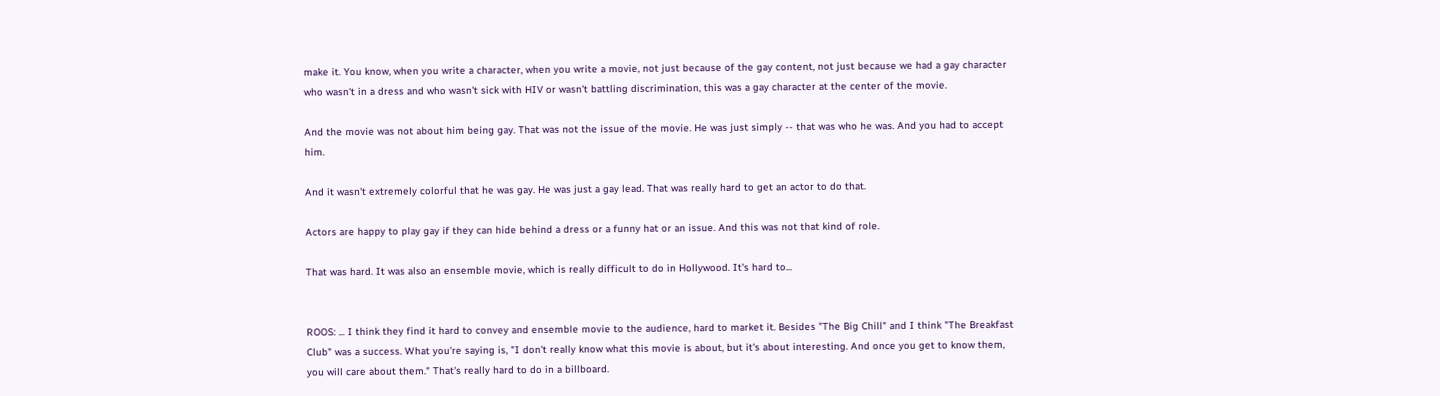make it. You know, when you write a character, when you write a movie, not just because of the gay content, not just because we had a gay character who wasn't in a dress and who wasn't sick with HIV or wasn't battling discrimination, this was a gay character at the center of the movie.

And the movie was not about him being gay. That was not the issue of the movie. He was just simply -- that was who he was. And you had to accept him.

And it wasn't extremely colorful that he was gay. He was just a gay lead. That was really hard to get an actor to do that.

Actors are happy to play gay if they can hide behind a dress or a funny hat or an issue. And this was not that kind of role.

That was hard. It was also an ensemble movie, which is really difficult to do in Hollywood. It's hard to...


ROOS: ... I think they find it hard to convey and ensemble movie to the audience, hard to market it. Besides "The Big Chill" and I think "The Breakfast Club" was a success. What you're saying is, "I don't really know what this movie is about, but it's about interesting. And once you get to know them, you will care about them." That's really hard to do in a billboard.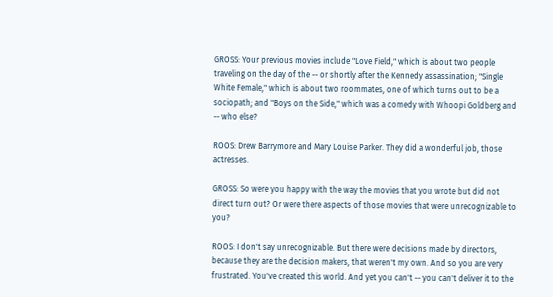GROSS: Your previous movies include "Love Field," which is about two people traveling on the day of the -- or shortly after the Kennedy assassination; "Single White Female," which is about two roommates, one of which turns out to be a sociopath; and "Boys on the Side," which was a comedy with Whoopi Goldberg and -- who else?

ROOS: Drew Barrymore and Mary Louise Parker. They did a wonderful job, those actresses.

GROSS: So were you happy with the way the movies that you wrote but did not direct turn out? Or were there aspects of those movies that were unrecognizable to you?

ROOS: I don't say unrecognizable. But there were decisions made by directors, because they are the decision makers, that weren't my own. And so you are very frustrated. You've created this world. And yet you can't -- you can't deliver it to the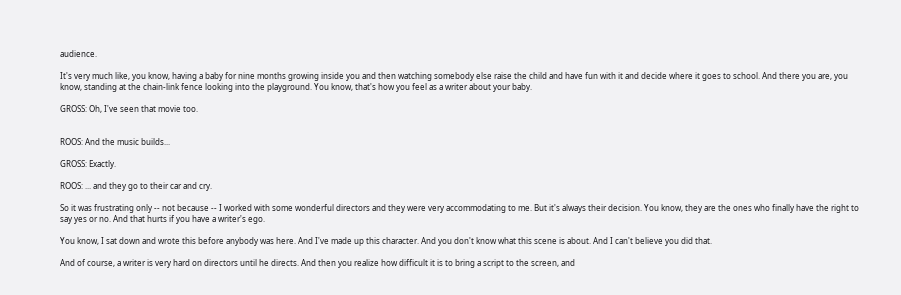audience.

It's very much like, you know, having a baby for nine months growing inside you and then watching somebody else raise the child and have fun with it and decide where it goes to school. And there you are, you know, standing at the chain-link fence looking into the playground. You know, that's how you feel as a writer about your baby.

GROSS: Oh, I've seen that movie too.


ROOS: And the music builds...

GROSS: Exactly.

ROOS: ... and they go to their car and cry.

So it was frustrating only -- not because -- I worked with some wonderful directors and they were very accommodating to me. But it's always their decision. You know, they are the ones who finally have the right to say yes or no. And that hurts if you have a writer's ego.

You know, I sat down and wrote this before anybody was here. And I've made up this character. And you don't know what this scene is about. And I can't believe you did that.

And of course, a writer is very hard on directors until he directs. And then you realize how difficult it is to bring a script to the screen, and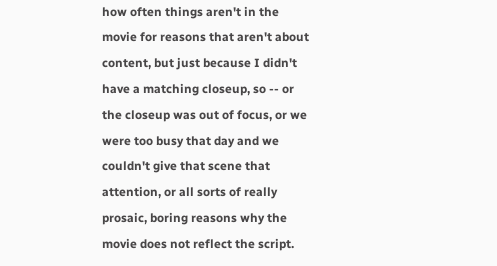how often things aren't in the movie for reasons that aren't about content, but just because I didn't have a matching closeup, so -- or the closeup was out of focus, or we were too busy that day and we couldn't give that scene that attention, or all sorts of really prosaic, boring reasons why the movie does not reflect the script.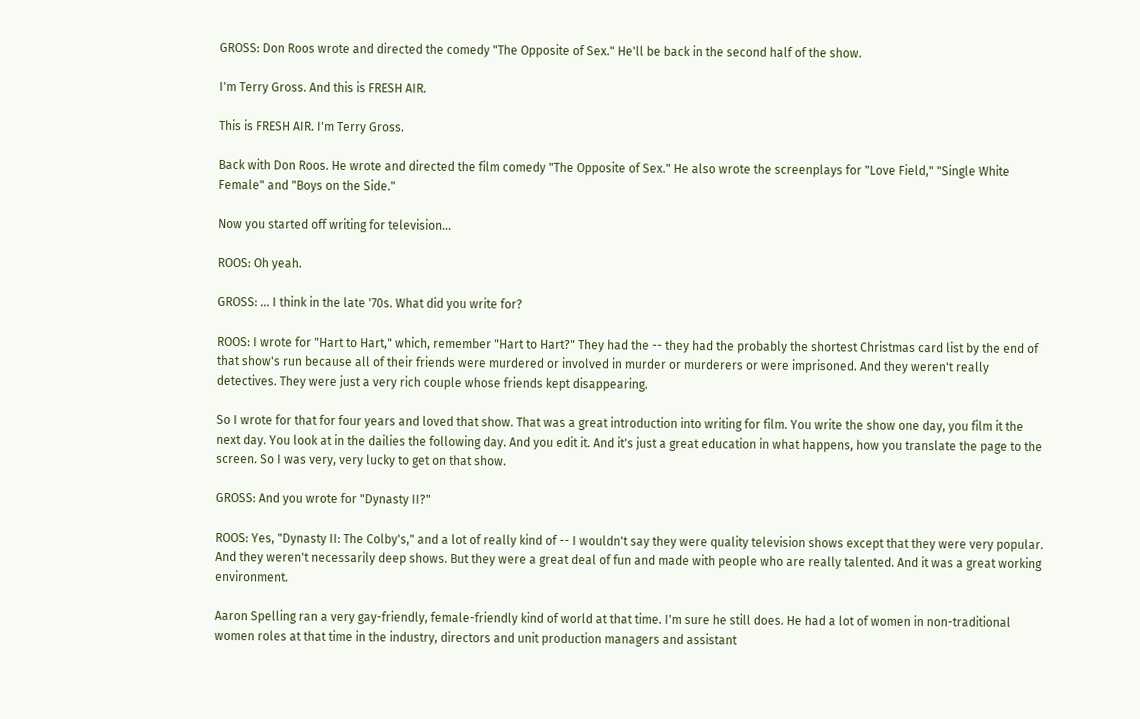GROSS: Don Roos wrote and directed the comedy "The Opposite of Sex." He'll be back in the second half of the show.

I'm Terry Gross. And this is FRESH AIR.

This is FRESH AIR. I'm Terry Gross.

Back with Don Roos. He wrote and directed the film comedy "The Opposite of Sex." He also wrote the screenplays for "Love Field," "Single White Female" and "Boys on the Side."

Now you started off writing for television...

ROOS: Oh yeah.

GROSS: ... I think in the late '70s. What did you write for?

ROOS: I wrote for "Hart to Hart," which, remember "Hart to Hart?" They had the -- they had the probably the shortest Christmas card list by the end of that show's run because all of their friends were murdered or involved in murder or murderers or were imprisoned. And they weren't really detectives. They were just a very rich couple whose friends kept disappearing.

So I wrote for that for four years and loved that show. That was a great introduction into writing for film. You write the show one day, you film it the next day. You look at in the dailies the following day. And you edit it. And it's just a great education in what happens, how you translate the page to the screen. So I was very, very lucky to get on that show.

GROSS: And you wrote for "Dynasty II?"

ROOS: Yes, "Dynasty II: The Colby's," and a lot of really kind of -- I wouldn't say they were quality television shows except that they were very popular. And they weren't necessarily deep shows. But they were a great deal of fun and made with people who are really talented. And it was a great working environment.

Aaron Spelling ran a very gay-friendly, female-friendly kind of world at that time. I'm sure he still does. He had a lot of women in non-traditional women roles at that time in the industry, directors and unit production managers and assistant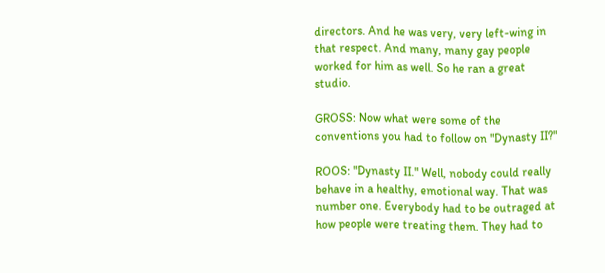directors. And he was very, very left-wing in that respect. And many, many gay people worked for him as well. So he ran a great studio.

GROSS: Now what were some of the conventions you had to follow on "Dynasty II?"

ROOS: "Dynasty II." Well, nobody could really behave in a healthy, emotional way. That was number one. Everybody had to be outraged at how people were treating them. They had to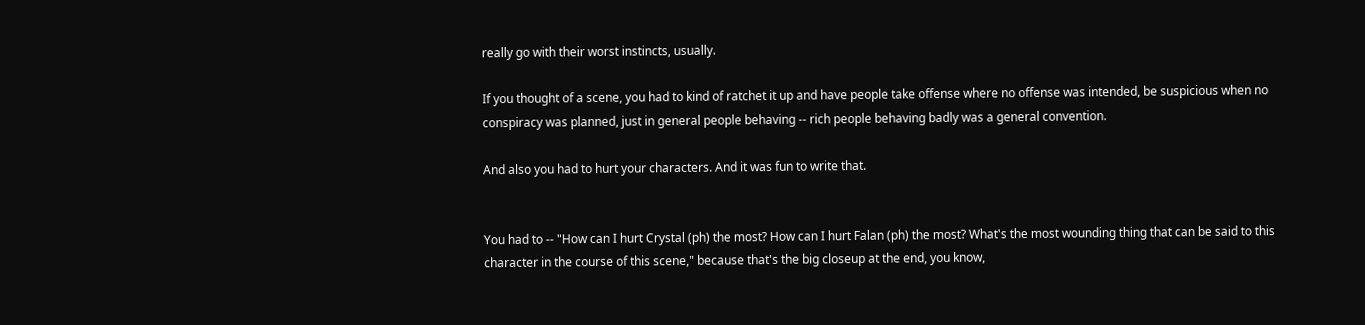really go with their worst instincts, usually.

If you thought of a scene, you had to kind of ratchet it up and have people take offense where no offense was intended, be suspicious when no conspiracy was planned, just in general people behaving -- rich people behaving badly was a general convention.

And also you had to hurt your characters. And it was fun to write that.


You had to -- "How can I hurt Crystal (ph) the most? How can I hurt Falan (ph) the most? What's the most wounding thing that can be said to this character in the course of this scene," because that's the big closeup at the end, you know,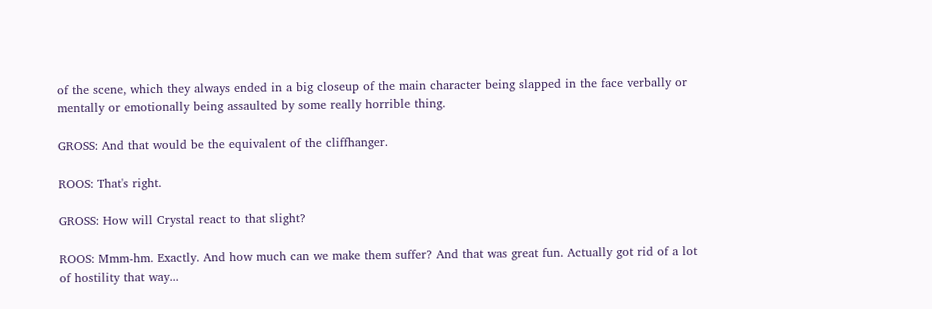of the scene, which they always ended in a big closeup of the main character being slapped in the face verbally or mentally or emotionally being assaulted by some really horrible thing.

GROSS: And that would be the equivalent of the cliffhanger.

ROOS: That's right.

GROSS: How will Crystal react to that slight?

ROOS: Mmm-hm. Exactly. And how much can we make them suffer? And that was great fun. Actually got rid of a lot of hostility that way...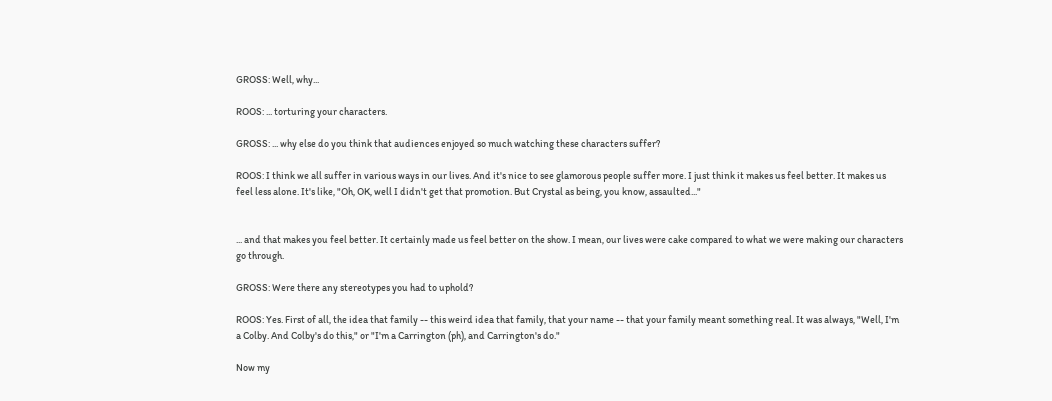GROSS: Well, why...

ROOS: ... torturing your characters.

GROSS: ... why else do you think that audiences enjoyed so much watching these characters suffer?

ROOS: I think we all suffer in various ways in our lives. And it's nice to see glamorous people suffer more. I just think it makes us feel better. It makes us feel less alone. It's like, "Oh, OK, well I didn't get that promotion. But Crystal as being, you know, assaulted..."


... and that makes you feel better. It certainly made us feel better on the show. I mean, our lives were cake compared to what we were making our characters go through.

GROSS: Were there any stereotypes you had to uphold?

ROOS: Yes. First of all, the idea that family -- this weird idea that family, that your name -- that your family meant something real. It was always, "Well, I'm a Colby. And Colby's do this," or "I'm a Carrington (ph), and Carrington's do."

Now my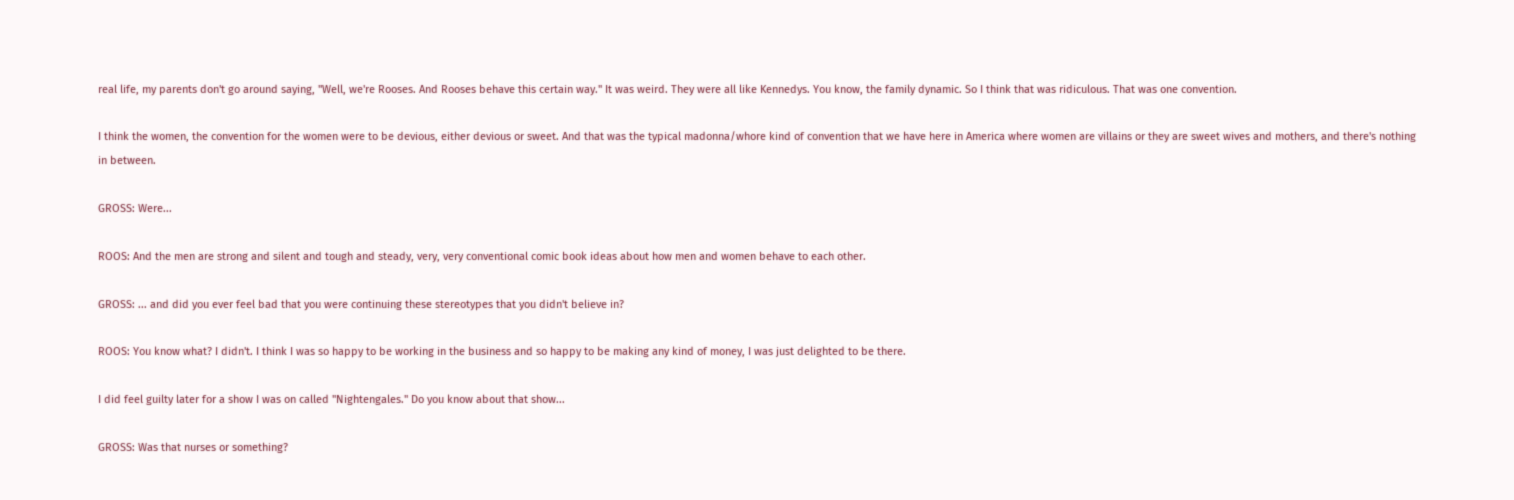real life, my parents don't go around saying, "Well, we're Rooses. And Rooses behave this certain way." It was weird. They were all like Kennedys. You know, the family dynamic. So I think that was ridiculous. That was one convention.

I think the women, the convention for the women were to be devious, either devious or sweet. And that was the typical madonna/whore kind of convention that we have here in America where women are villains or they are sweet wives and mothers, and there's nothing in between.

GROSS: Were...

ROOS: And the men are strong and silent and tough and steady, very, very conventional comic book ideas about how men and women behave to each other.

GROSS: ... and did you ever feel bad that you were continuing these stereotypes that you didn't believe in?

ROOS: You know what? I didn't. I think I was so happy to be working in the business and so happy to be making any kind of money, I was just delighted to be there.

I did feel guilty later for a show I was on called "Nightengales." Do you know about that show...

GROSS: Was that nurses or something?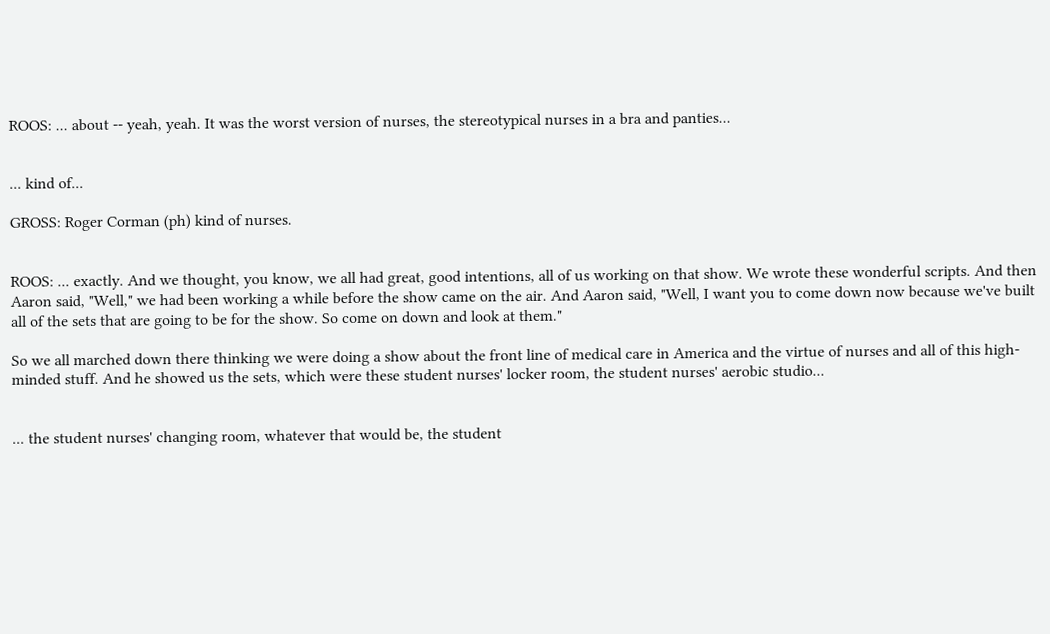ROOS: ... about -- yeah, yeah. It was the worst version of nurses, the stereotypical nurses in a bra and panties...


... kind of...

GROSS: Roger Corman (ph) kind of nurses.


ROOS: ... exactly. And we thought, you know, we all had great, good intentions, all of us working on that show. We wrote these wonderful scripts. And then Aaron said, "Well," we had been working a while before the show came on the air. And Aaron said, "Well, I want you to come down now because we've built all of the sets that are going to be for the show. So come on down and look at them."

So we all marched down there thinking we were doing a show about the front line of medical care in America and the virtue of nurses and all of this high-minded stuff. And he showed us the sets, which were these student nurses' locker room, the student nurses' aerobic studio...


... the student nurses' changing room, whatever that would be, the student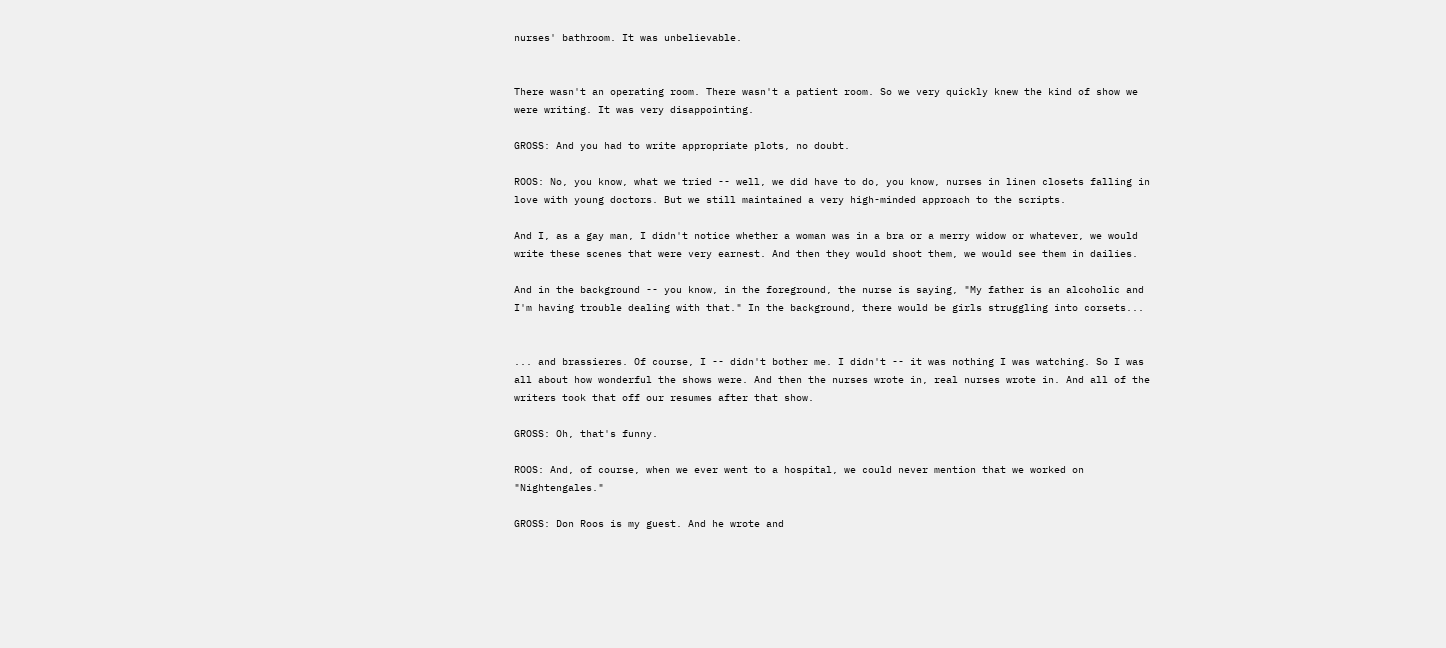nurses' bathroom. It was unbelievable.


There wasn't an operating room. There wasn't a patient room. So we very quickly knew the kind of show we were writing. It was very disappointing.

GROSS: And you had to write appropriate plots, no doubt.

ROOS: No, you know, what we tried -- well, we did have to do, you know, nurses in linen closets falling in love with young doctors. But we still maintained a very high-minded approach to the scripts.

And I, as a gay man, I didn't notice whether a woman was in a bra or a merry widow or whatever, we would write these scenes that were very earnest. And then they would shoot them, we would see them in dailies.

And in the background -- you know, in the foreground, the nurse is saying, "My father is an alcoholic and I'm having trouble dealing with that." In the background, there would be girls struggling into corsets...


... and brassieres. Of course, I -- didn't bother me. I didn't -- it was nothing I was watching. So I was all about how wonderful the shows were. And then the nurses wrote in, real nurses wrote in. And all of the writers took that off our resumes after that show.

GROSS: Oh, that's funny.

ROOS: And, of course, when we ever went to a hospital, we could never mention that we worked on "Nightengales."

GROSS: Don Roos is my guest. And he wrote and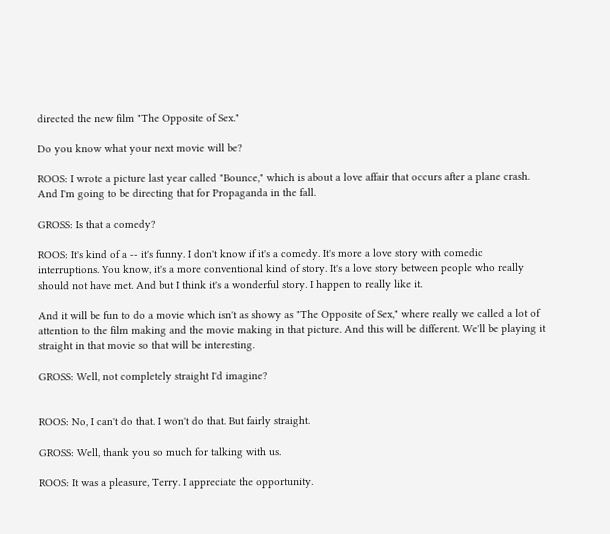directed the new film "The Opposite of Sex."

Do you know what your next movie will be?

ROOS: I wrote a picture last year called "Bounce," which is about a love affair that occurs after a plane crash. And I'm going to be directing that for Propaganda in the fall.

GROSS: Is that a comedy?

ROOS: It's kind of a -- it's funny. I don't know if it's a comedy. It's more a love story with comedic interruptions. You know, it's a more conventional kind of story. It's a love story between people who really should not have met. And but I think it's a wonderful story. I happen to really like it.

And it will be fun to do a movie which isn't as showy as "The Opposite of Sex," where really we called a lot of attention to the film making and the movie making in that picture. And this will be different. We'll be playing it straight in that movie so that will be interesting.

GROSS: Well, not completely straight I'd imagine?


ROOS: No, I can't do that. I won't do that. But fairly straight.

GROSS: Well, thank you so much for talking with us.

ROOS: It was a pleasure, Terry. I appreciate the opportunity.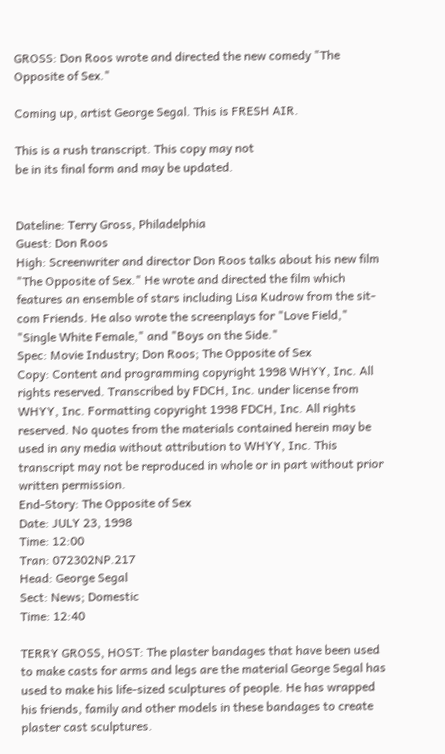GROSS: Don Roos wrote and directed the new comedy "The Opposite of Sex."

Coming up, artist George Segal. This is FRESH AIR.

This is a rush transcript. This copy may not
be in its final form and may be updated.


Dateline: Terry Gross, Philadelphia
Guest: Don Roos
High: Screenwriter and director Don Roos talks about his new film "The Opposite of Sex." He wrote and directed the film which features an ensemble of stars including Lisa Kudrow from the sit-com Friends. He also wrote the screenplays for "Love Field," "Single White Female," and "Boys on the Side."
Spec: Movie Industry; Don Roos; The Opposite of Sex
Copy: Content and programming copyright 1998 WHYY, Inc. All rights reserved. Transcribed by FDCH, Inc. under license from WHYY, Inc. Formatting copyright 1998 FDCH, Inc. All rights reserved. No quotes from the materials contained herein may be used in any media without attribution to WHYY, Inc. This transcript may not be reproduced in whole or in part without prior written permission.
End-Story: The Opposite of Sex
Date: JULY 23, 1998
Time: 12:00
Tran: 072302NP.217
Head: George Segal
Sect: News; Domestic
Time: 12:40

TERRY GROSS, HOST: The plaster bandages that have been used to make casts for arms and legs are the material George Segal has used to make his life-sized sculptures of people. He has wrapped his friends, family and other models in these bandages to create plaster cast sculptures.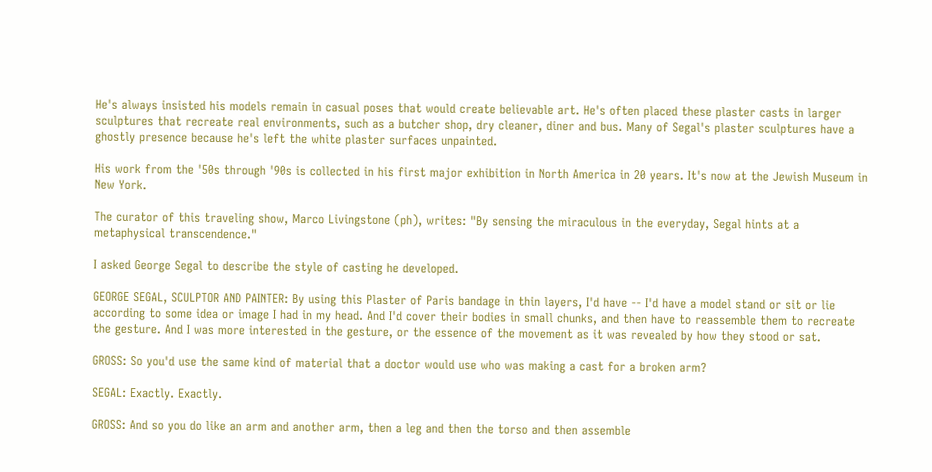He's always insisted his models remain in casual poses that would create believable art. He's often placed these plaster casts in larger sculptures that recreate real environments, such as a butcher shop, dry cleaner, diner and bus. Many of Segal's plaster sculptures have a ghostly presence because he's left the white plaster surfaces unpainted.

His work from the '50s through '90s is collected in his first major exhibition in North America in 20 years. It's now at the Jewish Museum in New York.

The curator of this traveling show, Marco Livingstone (ph), writes: "By sensing the miraculous in the everyday, Segal hints at a metaphysical transcendence."

I asked George Segal to describe the style of casting he developed.

GEORGE SEGAL, SCULPTOR AND PAINTER: By using this Plaster of Paris bandage in thin layers, I'd have -- I'd have a model stand or sit or lie according to some idea or image I had in my head. And I'd cover their bodies in small chunks, and then have to reassemble them to recreate the gesture. And I was more interested in the gesture, or the essence of the movement as it was revealed by how they stood or sat.

GROSS: So you'd use the same kind of material that a doctor would use who was making a cast for a broken arm?

SEGAL: Exactly. Exactly.

GROSS: And so you do like an arm and another arm, then a leg and then the torso and then assemble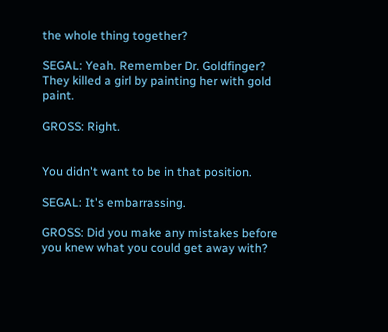the whole thing together?

SEGAL: Yeah. Remember Dr. Goldfinger? They killed a girl by painting her with gold paint.

GROSS: Right.


You didn't want to be in that position.

SEGAL: It's embarrassing.

GROSS: Did you make any mistakes before you knew what you could get away with?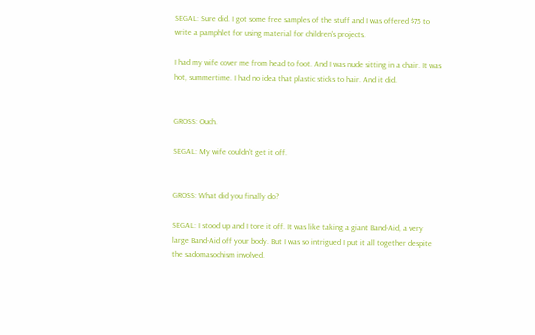SEGAL: Sure did. I got some free samples of the stuff and I was offered $75 to write a pamphlet for using material for children's projects.

I had my wife cover me from head to foot. And I was nude sitting in a chair. It was hot, summertime. I had no idea that plastic sticks to hair. And it did.


GROSS: Ouch.

SEGAL: My wife couldn't get it off.


GROSS: What did you finally do?

SEGAL: I stood up and I tore it off. It was like taking a giant Band-Aid, a very large Band-Aid off your body. But I was so intrigued I put it all together despite the sadomasochism involved.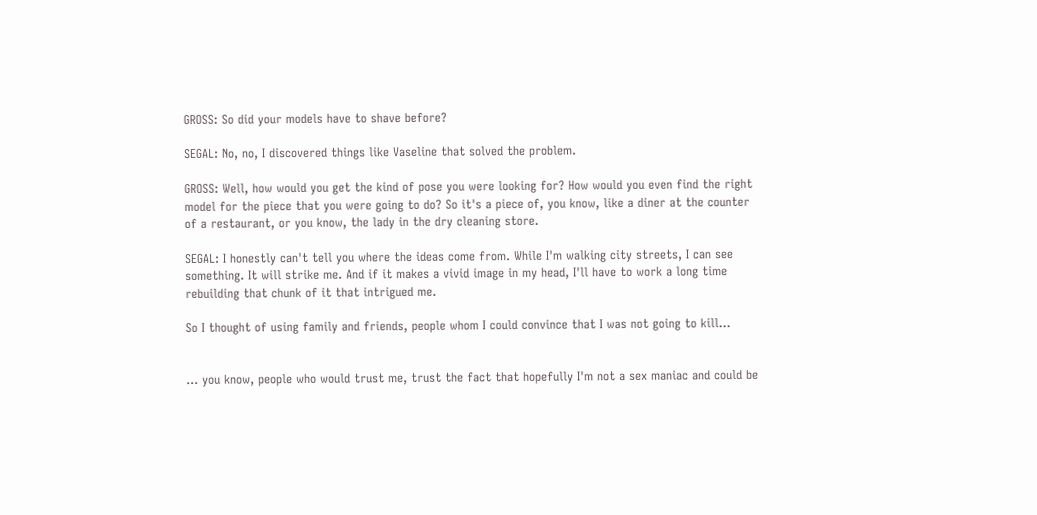GROSS: So did your models have to shave before?

SEGAL: No, no, I discovered things like Vaseline that solved the problem.

GROSS: Well, how would you get the kind of pose you were looking for? How would you even find the right model for the piece that you were going to do? So it's a piece of, you know, like a diner at the counter of a restaurant, or you know, the lady in the dry cleaning store.

SEGAL: I honestly can't tell you where the ideas come from. While I'm walking city streets, I can see something. It will strike me. And if it makes a vivid image in my head, I'll have to work a long time rebuilding that chunk of it that intrigued me.

So I thought of using family and friends, people whom I could convince that I was not going to kill...


... you know, people who would trust me, trust the fact that hopefully I'm not a sex maniac and could be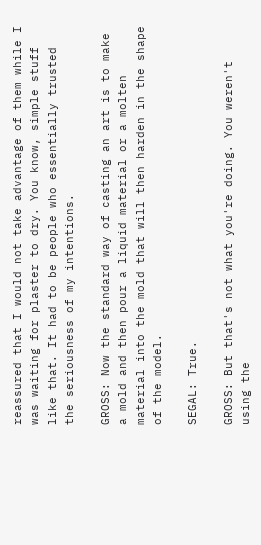reassured that I would not take advantage of them while I was waiting for plaster to dry. You know, simple stuff like that. It had to be people who essentially trusted the seriousness of my intentions.

GROSS: Now the standard way of casting an art is to make a mold and then pour a liquid material or a molten material into the mold that will then harden in the shape of the model.

SEGAL: True.

GROSS: But that's not what you're doing. You weren't using the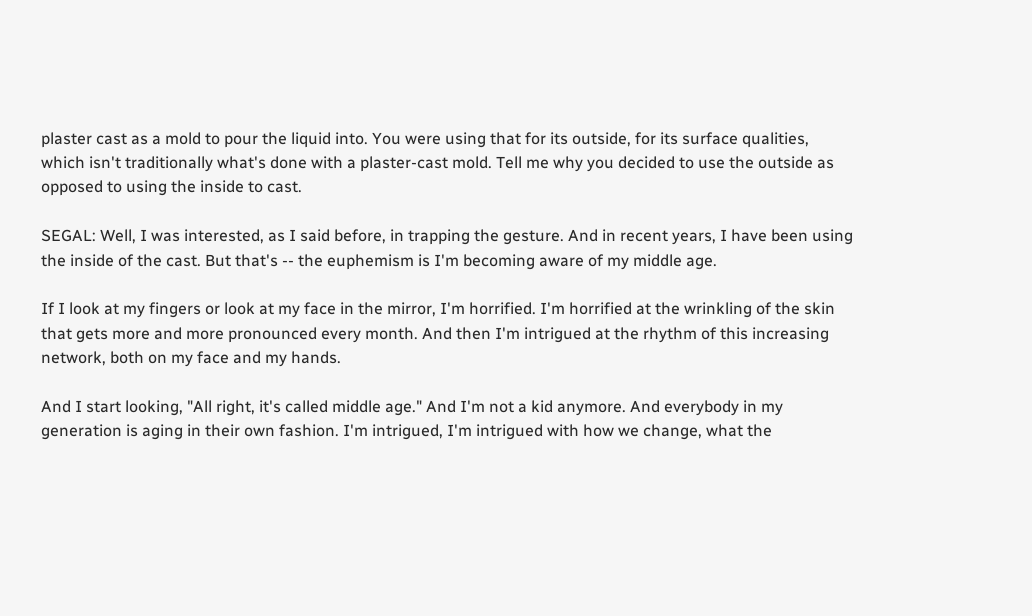plaster cast as a mold to pour the liquid into. You were using that for its outside, for its surface qualities, which isn't traditionally what's done with a plaster-cast mold. Tell me why you decided to use the outside as opposed to using the inside to cast.

SEGAL: Well, I was interested, as I said before, in trapping the gesture. And in recent years, I have been using the inside of the cast. But that's -- the euphemism is I'm becoming aware of my middle age.

If I look at my fingers or look at my face in the mirror, I'm horrified. I'm horrified at the wrinkling of the skin that gets more and more pronounced every month. And then I'm intrigued at the rhythm of this increasing network, both on my face and my hands.

And I start looking, "All right, it's called middle age." And I'm not a kid anymore. And everybody in my generation is aging in their own fashion. I'm intrigued, I'm intrigued with how we change, what the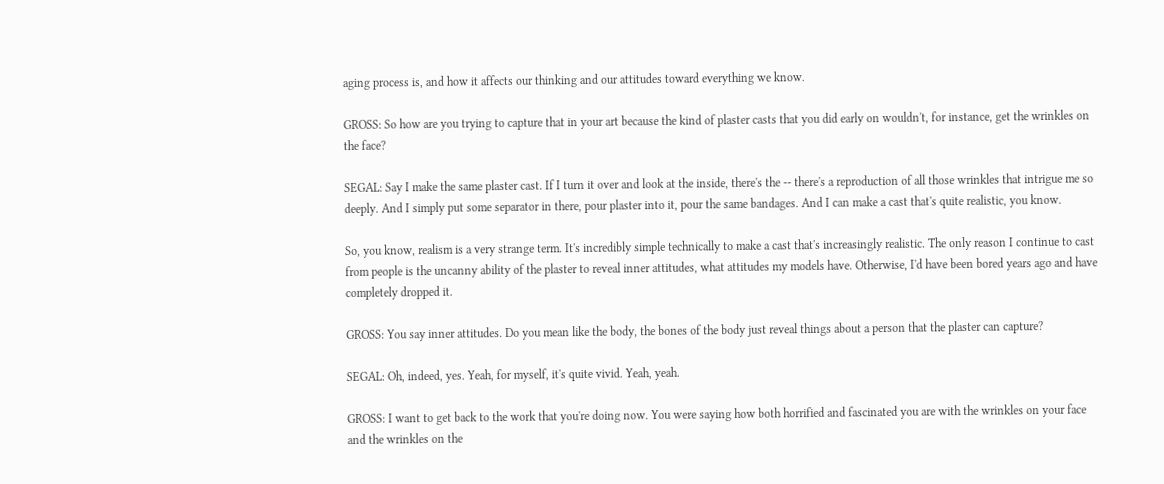aging process is, and how it affects our thinking and our attitudes toward everything we know.

GROSS: So how are you trying to capture that in your art because the kind of plaster casts that you did early on wouldn't, for instance, get the wrinkles on the face?

SEGAL: Say I make the same plaster cast. If I turn it over and look at the inside, there's the -- there's a reproduction of all those wrinkles that intrigue me so deeply. And I simply put some separator in there, pour plaster into it, pour the same bandages. And I can make a cast that's quite realistic, you know.

So, you know, realism is a very strange term. It's incredibly simple technically to make a cast that's increasingly realistic. The only reason I continue to cast from people is the uncanny ability of the plaster to reveal inner attitudes, what attitudes my models have. Otherwise, I'd have been bored years ago and have completely dropped it.

GROSS: You say inner attitudes. Do you mean like the body, the bones of the body just reveal things about a person that the plaster can capture?

SEGAL: Oh, indeed, yes. Yeah, for myself, it's quite vivid. Yeah, yeah.

GROSS: I want to get back to the work that you're doing now. You were saying how both horrified and fascinated you are with the wrinkles on your face and the wrinkles on the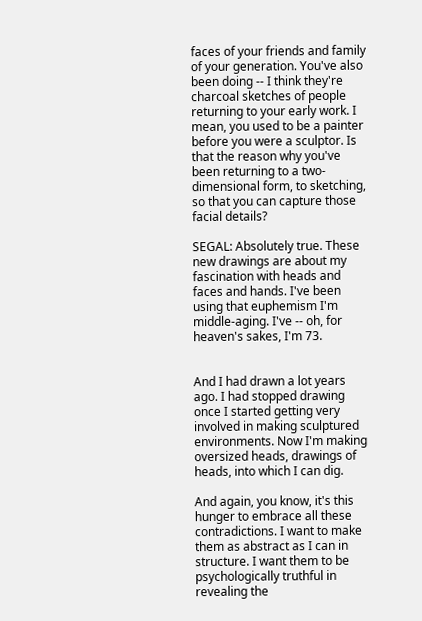faces of your friends and family of your generation. You've also been doing -- I think they're charcoal sketches of people returning to your early work. I mean, you used to be a painter before you were a sculptor. Is that the reason why you've been returning to a two-dimensional form, to sketching, so that you can capture those facial details?

SEGAL: Absolutely true. These new drawings are about my fascination with heads and faces and hands. I've been using that euphemism I'm middle-aging. I've -- oh, for heaven's sakes, I'm 73.


And I had drawn a lot years ago. I had stopped drawing once I started getting very involved in making sculptured environments. Now I'm making oversized heads, drawings of heads, into which I can dig.

And again, you know, it's this hunger to embrace all these contradictions. I want to make them as abstract as I can in structure. I want them to be psychologically truthful in revealing the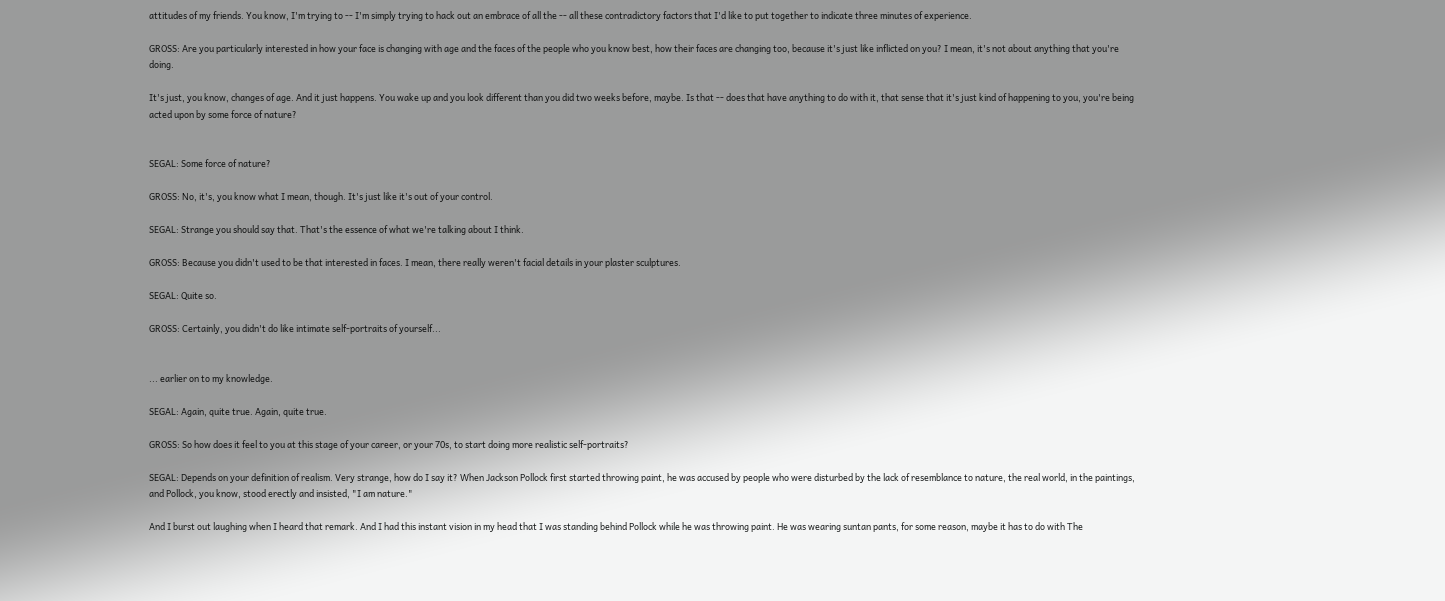attitudes of my friends. You know, I'm trying to -- I'm simply trying to hack out an embrace of all the -- all these contradictory factors that I'd like to put together to indicate three minutes of experience.

GROSS: Are you particularly interested in how your face is changing with age and the faces of the people who you know best, how their faces are changing too, because it's just like inflicted on you? I mean, it's not about anything that you're doing.

It's just, you know, changes of age. And it just happens. You wake up and you look different than you did two weeks before, maybe. Is that -- does that have anything to do with it, that sense that it's just kind of happening to you, you're being acted upon by some force of nature?


SEGAL: Some force of nature?

GROSS: No, it's, you know what I mean, though. It's just like it's out of your control.

SEGAL: Strange you should say that. That's the essence of what we're talking about I think.

GROSS: Because you didn't used to be that interested in faces. I mean, there really weren't facial details in your plaster sculptures.

SEGAL: Quite so.

GROSS: Certainly, you didn't do like intimate self-portraits of yourself...


... earlier on to my knowledge.

SEGAL: Again, quite true. Again, quite true.

GROSS: So how does it feel to you at this stage of your career, or your 70s, to start doing more realistic self-portraits?

SEGAL: Depends on your definition of realism. Very strange, how do I say it? When Jackson Pollock first started throwing paint, he was accused by people who were disturbed by the lack of resemblance to nature, the real world, in the paintings, and Pollock, you know, stood erectly and insisted, "I am nature."

And I burst out laughing when I heard that remark. And I had this instant vision in my head that I was standing behind Pollock while he was throwing paint. He was wearing suntan pants, for some reason, maybe it has to do with The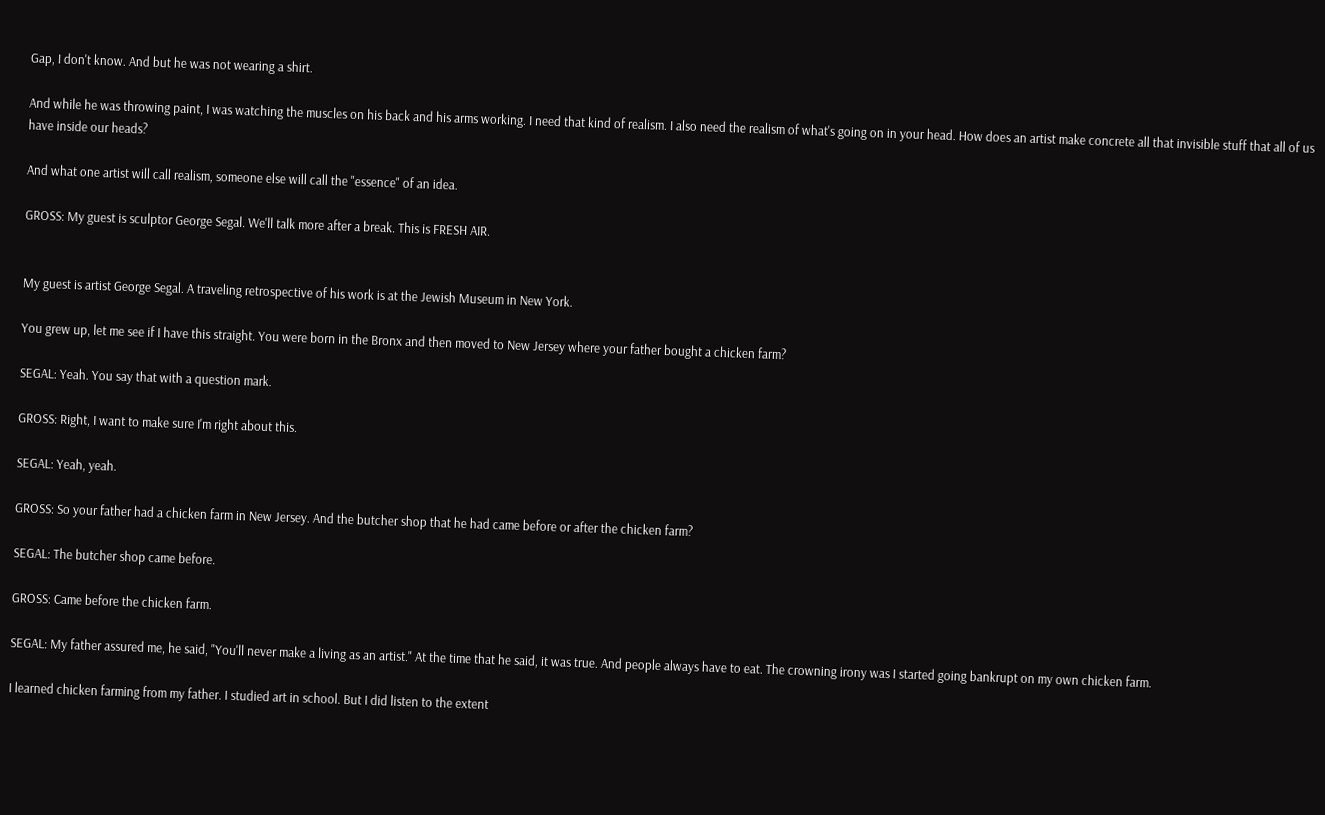Gap, I don't know. And but he was not wearing a shirt.

And while he was throwing paint, I was watching the muscles on his back and his arms working. I need that kind of realism. I also need the realism of what's going on in your head. How does an artist make concrete all that invisible stuff that all of us have inside our heads?

And what one artist will call realism, someone else will call the "essence" of an idea.

GROSS: My guest is sculptor George Segal. We'll talk more after a break. This is FRESH AIR.


My guest is artist George Segal. A traveling retrospective of his work is at the Jewish Museum in New York.

You grew up, let me see if I have this straight. You were born in the Bronx and then moved to New Jersey where your father bought a chicken farm?

SEGAL: Yeah. You say that with a question mark.

GROSS: Right, I want to make sure I'm right about this.

SEGAL: Yeah, yeah.

GROSS: So your father had a chicken farm in New Jersey. And the butcher shop that he had came before or after the chicken farm?

SEGAL: The butcher shop came before.

GROSS: Came before the chicken farm.

SEGAL: My father assured me, he said, "You'll never make a living as an artist." At the time that he said, it was true. And people always have to eat. The crowning irony was I started going bankrupt on my own chicken farm.

I learned chicken farming from my father. I studied art in school. But I did listen to the extent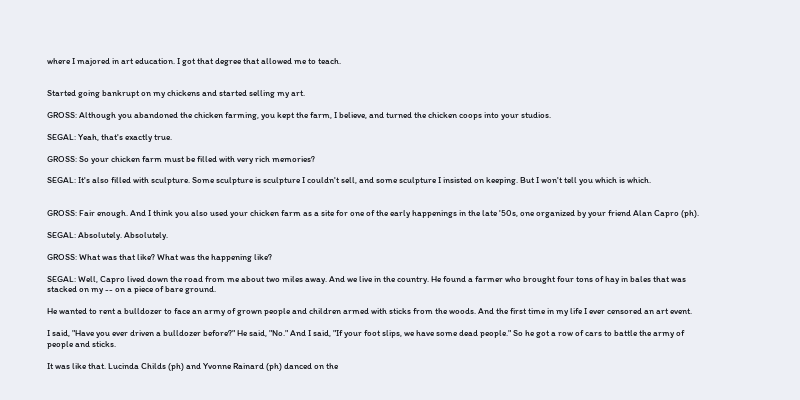where I majored in art education. I got that degree that allowed me to teach.


Started going bankrupt on my chickens and started selling my art.

GROSS: Although you abandoned the chicken farming, you kept the farm, I believe, and turned the chicken coops into your studios.

SEGAL: Yeah, that's exactly true.

GROSS: So your chicken farm must be filled with very rich memories?

SEGAL: It's also filled with sculpture. Some sculpture is sculpture I couldn't sell, and some sculpture I insisted on keeping. But I won't tell you which is which.


GROSS: Fair enough. And I think you also used your chicken farm as a site for one of the early happenings in the late '50s, one organized by your friend Alan Capro (ph).

SEGAL: Absolutely. Absolutely.

GROSS: What was that like? What was the happening like?

SEGAL: Well, Capro lived down the road from me about two miles away. And we live in the country. He found a farmer who brought four tons of hay in bales that was stacked on my -- on a piece of bare ground.

He wanted to rent a bulldozer to face an army of grown people and children armed with sticks from the woods. And the first time in my life I ever censored an art event.

I said, "Have you ever driven a bulldozer before?" He said, "No." And I said, "If your foot slips, we have some dead people." So he got a row of cars to battle the army of people and sticks.

It was like that. Lucinda Childs (ph) and Yvonne Rainard (ph) danced on the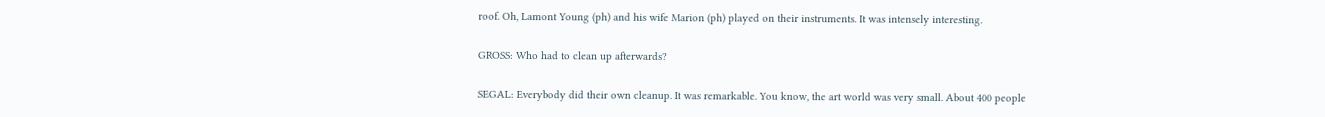roof. Oh, Lamont Young (ph) and his wife Marion (ph) played on their instruments. It was intensely interesting.

GROSS: Who had to clean up afterwards?

SEGAL: Everybody did their own cleanup. It was remarkable. You know, the art world was very small. About 400 people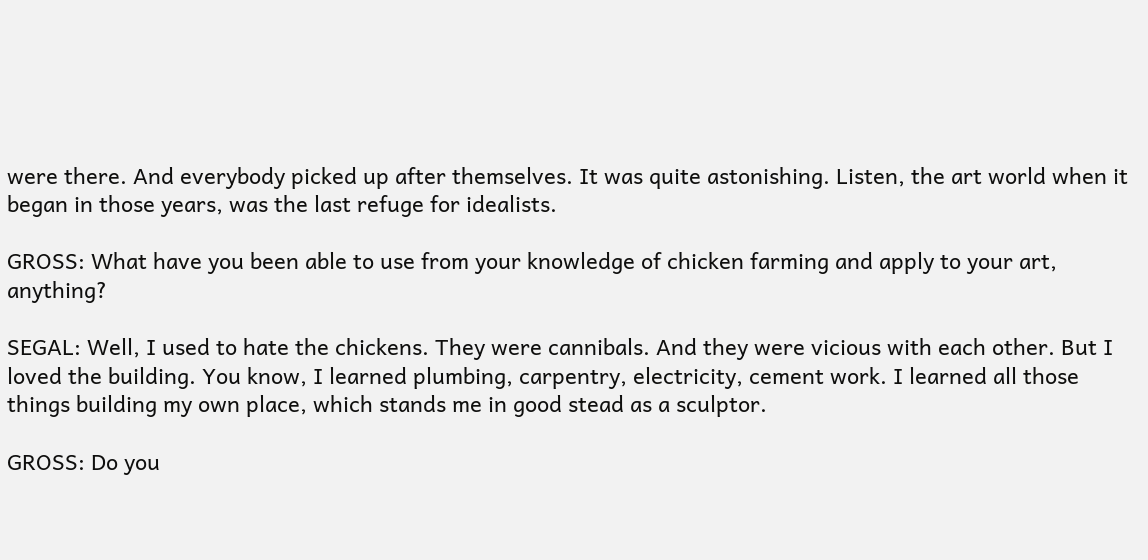were there. And everybody picked up after themselves. It was quite astonishing. Listen, the art world when it began in those years, was the last refuge for idealists.

GROSS: What have you been able to use from your knowledge of chicken farming and apply to your art, anything?

SEGAL: Well, I used to hate the chickens. They were cannibals. And they were vicious with each other. But I loved the building. You know, I learned plumbing, carpentry, electricity, cement work. I learned all those things building my own place, which stands me in good stead as a sculptor.

GROSS: Do you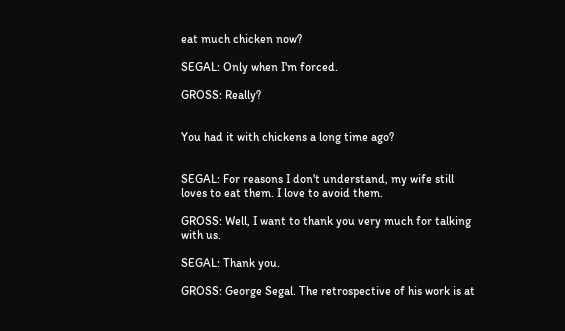eat much chicken now?

SEGAL: Only when I'm forced.

GROSS: Really?


You had it with chickens a long time ago?


SEGAL: For reasons I don't understand, my wife still loves to eat them. I love to avoid them.

GROSS: Well, I want to thank you very much for talking with us.

SEGAL: Thank you.

GROSS: George Segal. The retrospective of his work is at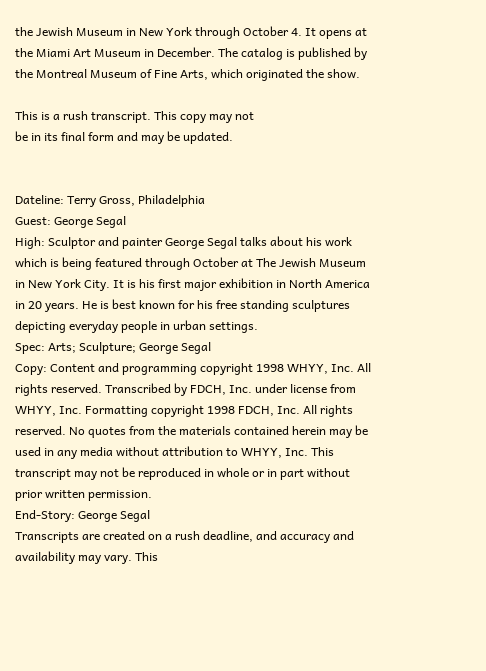the Jewish Museum in New York through October 4. It opens at the Miami Art Museum in December. The catalog is published by the Montreal Museum of Fine Arts, which originated the show.

This is a rush transcript. This copy may not
be in its final form and may be updated.


Dateline: Terry Gross, Philadelphia
Guest: George Segal
High: Sculptor and painter George Segal talks about his work which is being featured through October at The Jewish Museum in New York City. It is his first major exhibition in North America in 20 years. He is best known for his free standing sculptures depicting everyday people in urban settings.
Spec: Arts; Sculpture; George Segal
Copy: Content and programming copyright 1998 WHYY, Inc. All rights reserved. Transcribed by FDCH, Inc. under license from WHYY, Inc. Formatting copyright 1998 FDCH, Inc. All rights reserved. No quotes from the materials contained herein may be used in any media without attribution to WHYY, Inc. This transcript may not be reproduced in whole or in part without prior written permission.
End-Story: George Segal
Transcripts are created on a rush deadline, and accuracy and availability may vary. This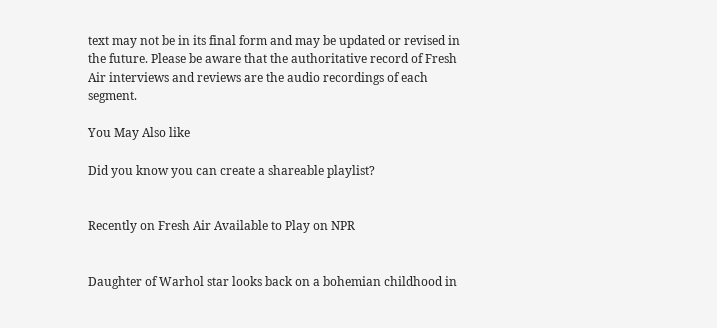text may not be in its final form and may be updated or revised in the future. Please be aware that the authoritative record of Fresh Air interviews and reviews are the audio recordings of each segment.

You May Also like

Did you know you can create a shareable playlist?


Recently on Fresh Air Available to Play on NPR


Daughter of Warhol star looks back on a bohemian childhood in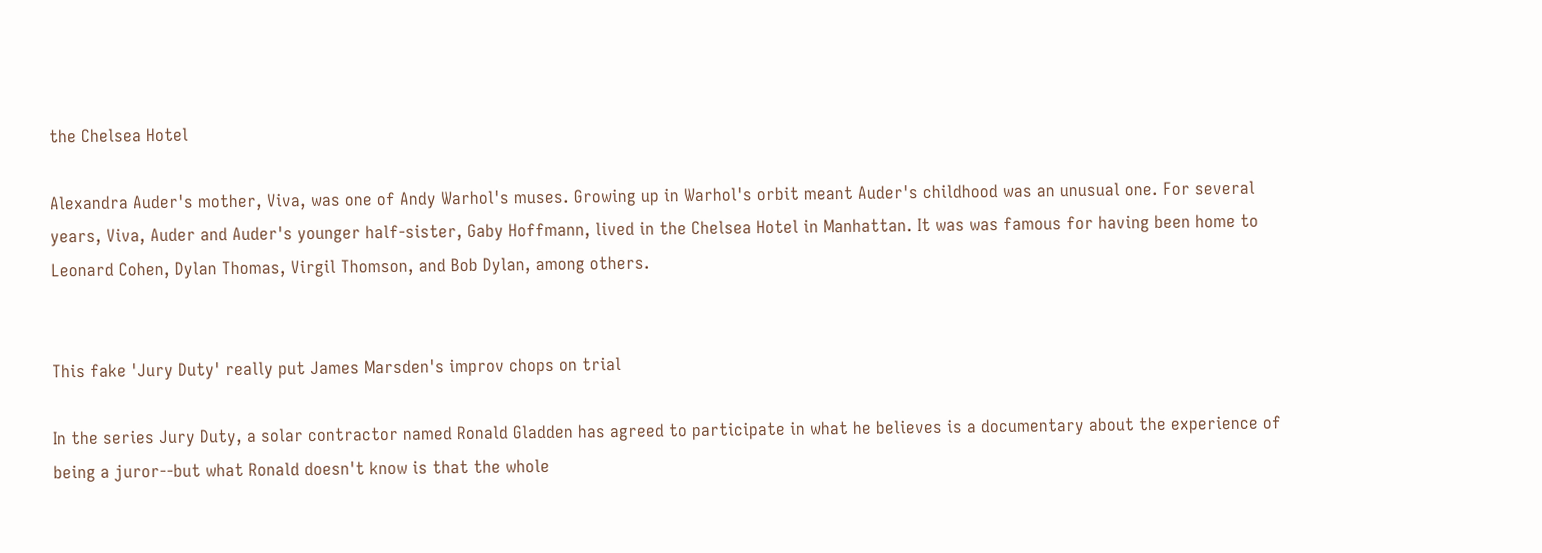the Chelsea Hotel

Alexandra Auder's mother, Viva, was one of Andy Warhol's muses. Growing up in Warhol's orbit meant Auder's childhood was an unusual one. For several years, Viva, Auder and Auder's younger half-sister, Gaby Hoffmann, lived in the Chelsea Hotel in Manhattan. It was was famous for having been home to Leonard Cohen, Dylan Thomas, Virgil Thomson, and Bob Dylan, among others.


This fake 'Jury Duty' really put James Marsden's improv chops on trial

In the series Jury Duty, a solar contractor named Ronald Gladden has agreed to participate in what he believes is a documentary about the experience of being a juror--but what Ronald doesn't know is that the whole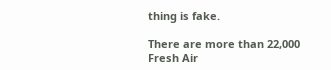thing is fake.

There are more than 22,000 Fresh Air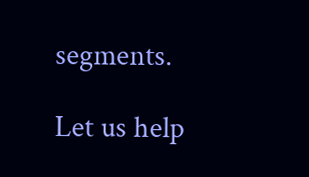segments.

Let us help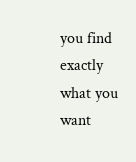you find exactly what you want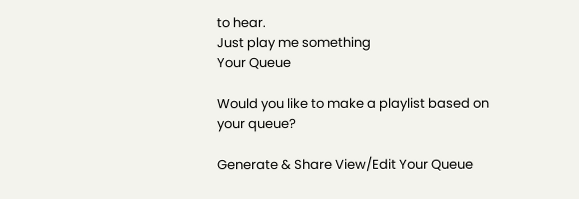to hear.
Just play me something
Your Queue

Would you like to make a playlist based on your queue?

Generate & Share View/Edit Your Queue